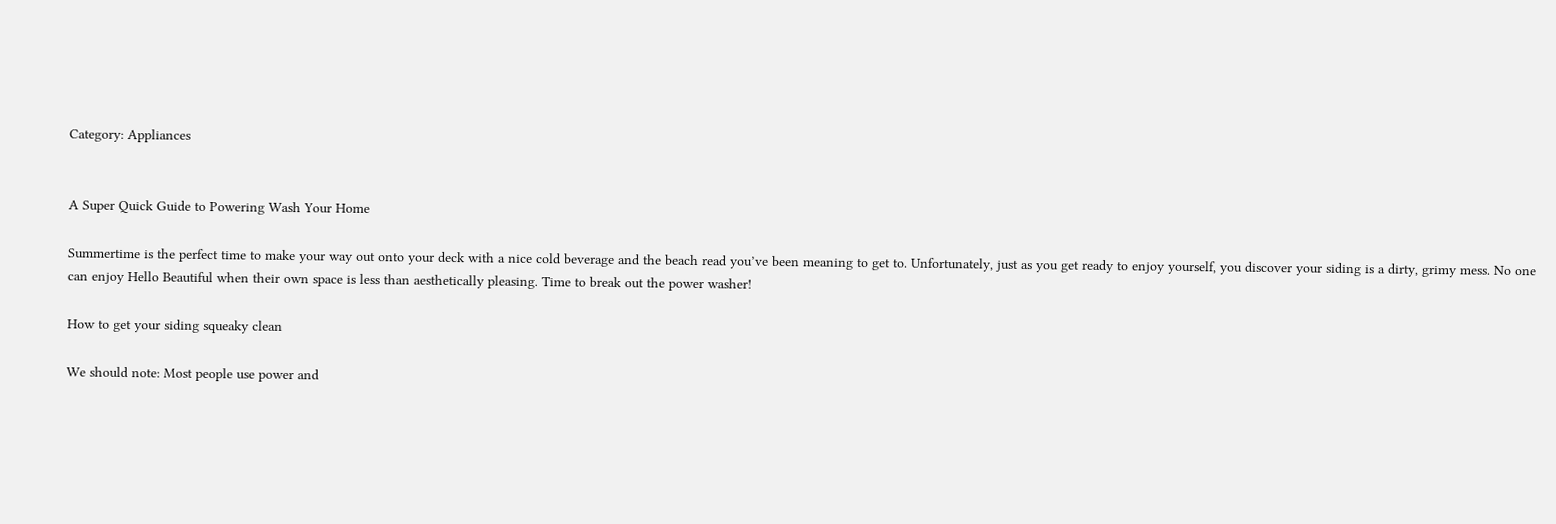Category: Appliances


A Super Quick Guide to Powering Wash Your Home

Summertime is the perfect time to make your way out onto your deck with a nice cold beverage and the beach read you’ve been meaning to get to. Unfortunately, just as you get ready to enjoy yourself, you discover your siding is a dirty, grimy mess. No one can enjoy Hello Beautiful when their own space is less than aesthetically pleasing. Time to break out the power washer!

How to get your siding squeaky clean

We should note: Most people use power and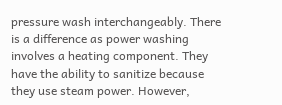pressure wash interchangeably. There is a difference as power washing involves a heating component. They have the ability to sanitize because they use steam power. However,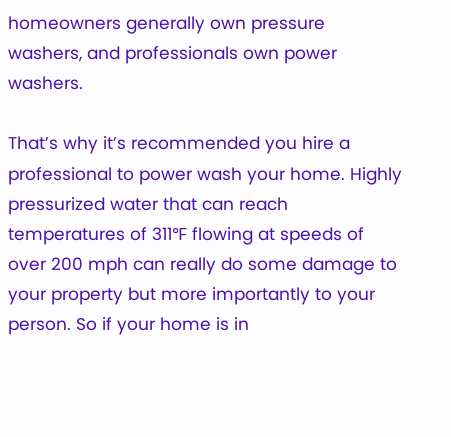homeowners generally own pressure washers, and professionals own power washers.

That’s why it’s recommended you hire a professional to power wash your home. Highly pressurized water that can reach temperatures of 311℉ flowing at speeds of over 200 mph can really do some damage to your property but more importantly to your person. So if your home is in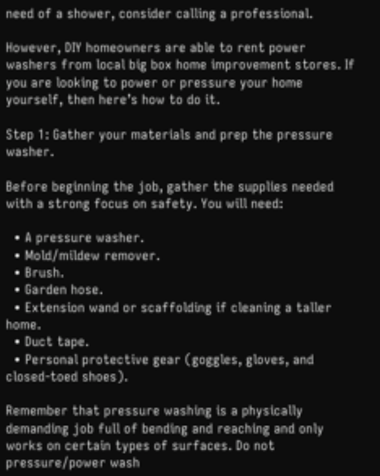need of a shower, consider calling a professional.

However, DIY homeowners are able to rent power washers from local big box home improvement stores. If you are looking to power or pressure your home yourself, then here’s how to do it.

Step 1: Gather your materials and prep the pressure washer.

Before beginning the job, gather the supplies needed with a strong focus on safety. You will need:

  • A pressure washer.
  • Mold/mildew remover.
  • Brush.
  • Garden hose.
  • Extension wand or scaffolding if cleaning a taller home.
  • Duct tape.
  • Personal protective gear (goggles, gloves, and closed-toed shoes).

Remember that pressure washing is a physically demanding job full of bending and reaching and only works on certain types of surfaces. Do not pressure/power wash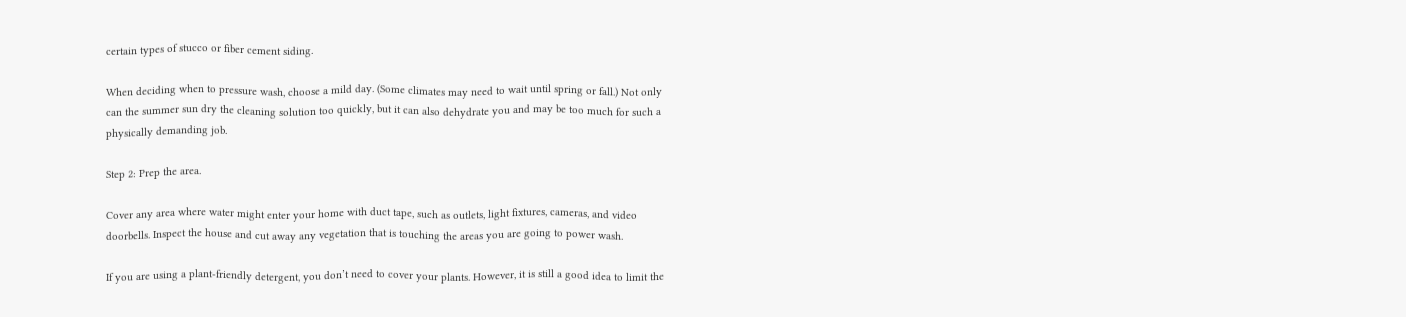certain types of stucco or fiber cement siding.

When deciding when to pressure wash, choose a mild day. (Some climates may need to wait until spring or fall.) Not only can the summer sun dry the cleaning solution too quickly, but it can also dehydrate you and may be too much for such a physically demanding job.

Step 2: Prep the area.

Cover any area where water might enter your home with duct tape, such as outlets, light fixtures, cameras, and video doorbells. Inspect the house and cut away any vegetation that is touching the areas you are going to power wash.

If you are using a plant-friendly detergent, you don’t need to cover your plants. However, it is still a good idea to limit the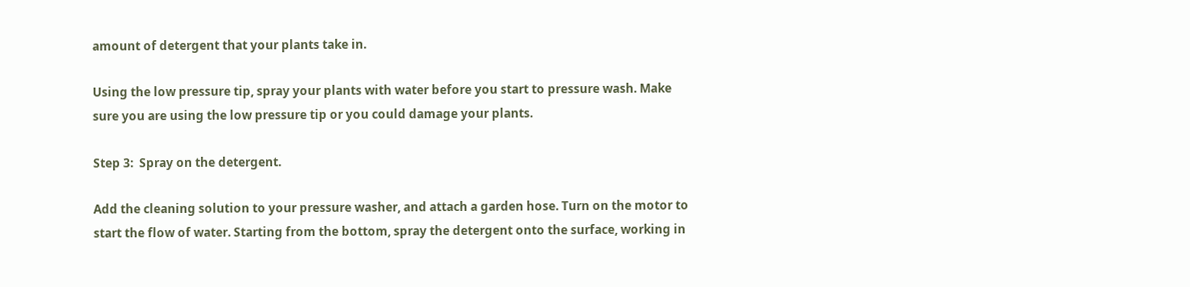amount of detergent that your plants take in.

Using the low pressure tip, spray your plants with water before you start to pressure wash. Make sure you are using the low pressure tip or you could damage your plants.

Step 3:  Spray on the detergent.

Add the cleaning solution to your pressure washer, and attach a garden hose. Turn on the motor to start the flow of water. Starting from the bottom, spray the detergent onto the surface, working in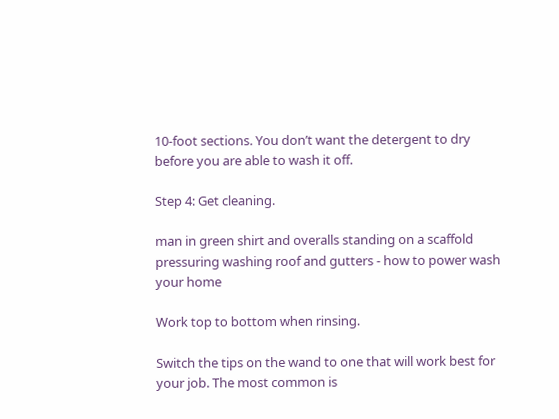10-foot sections. You don’t want the detergent to dry before you are able to wash it off.

Step 4: Get cleaning.

man in green shirt and overalls standing on a scaffold pressuring washing roof and gutters - how to power wash your home

Work top to bottom when rinsing.

Switch the tips on the wand to one that will work best for your job. The most common is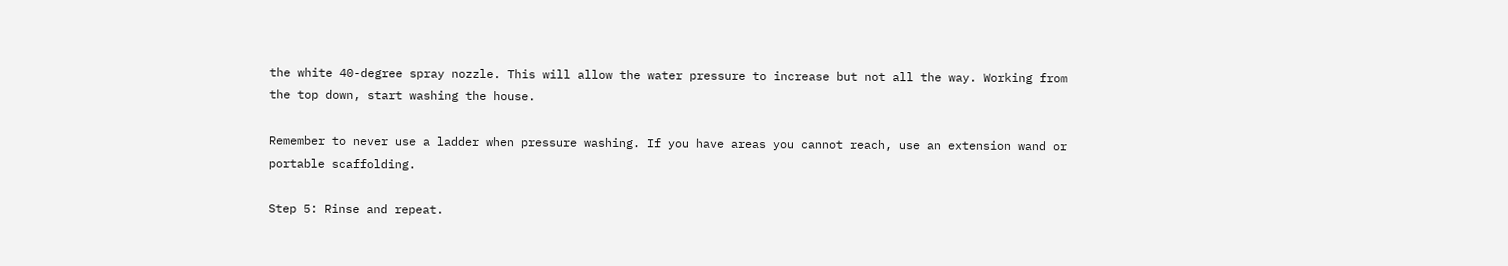the white 40-degree spray nozzle. This will allow the water pressure to increase but not all the way. Working from the top down, start washing the house.

Remember to never use a ladder when pressure washing. If you have areas you cannot reach, use an extension wand or portable scaffolding.

Step 5: Rinse and repeat.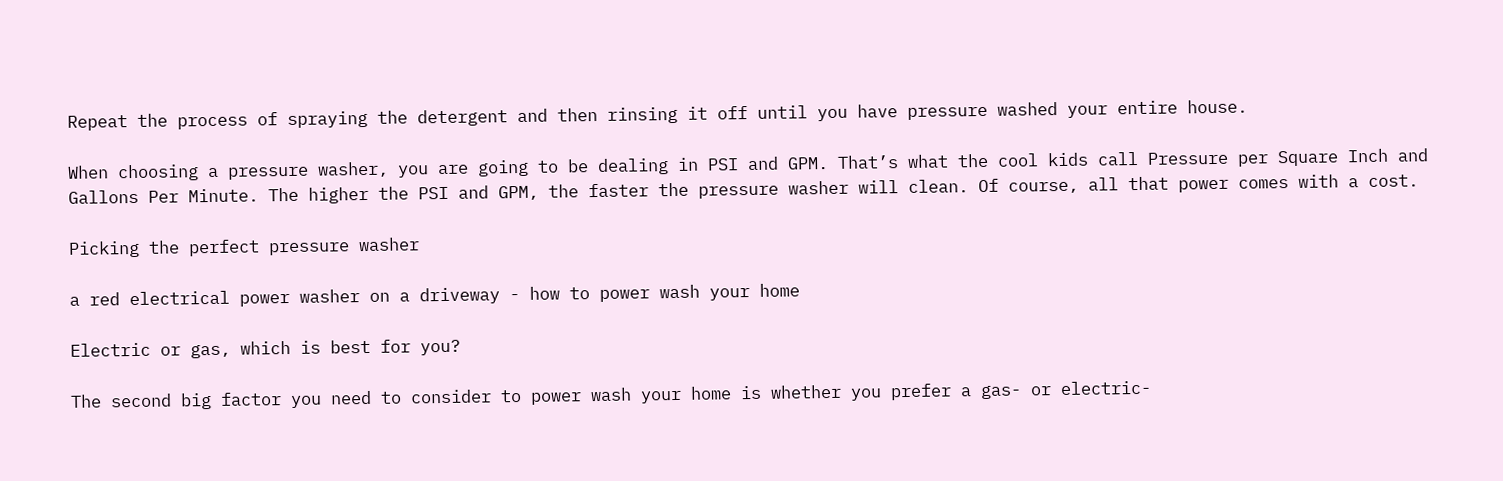Repeat the process of spraying the detergent and then rinsing it off until you have pressure washed your entire house.

When choosing a pressure washer, you are going to be dealing in PSI and GPM. That’s what the cool kids call Pressure per Square Inch and Gallons Per Minute. The higher the PSI and GPM, the faster the pressure washer will clean. Of course, all that power comes with a cost.

Picking the perfect pressure washer

a red electrical power washer on a driveway - how to power wash your home

Electric or gas, which is best for you?

The second big factor you need to consider to power wash your home is whether you prefer a gas- or electric-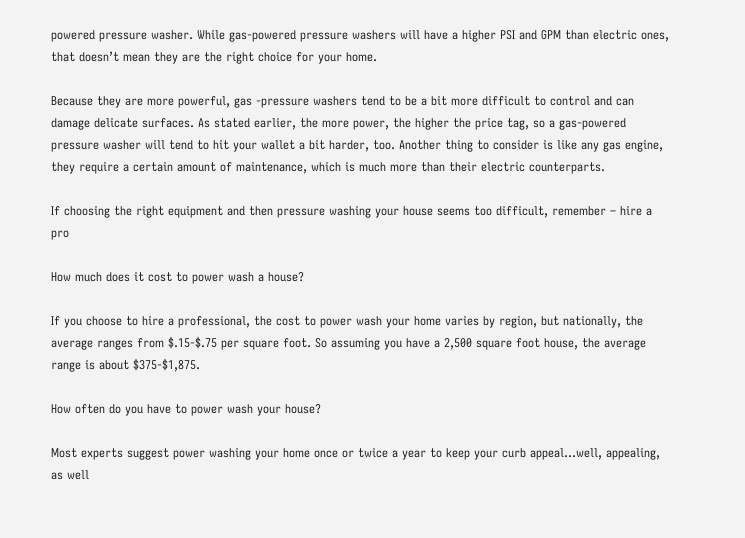powered pressure washer. While gas-powered pressure washers will have a higher PSI and GPM than electric ones, that doesn’t mean they are the right choice for your home.

Because they are more powerful, gas -pressure washers tend to be a bit more difficult to control and can damage delicate surfaces. As stated earlier, the more power, the higher the price tag, so a gas-powered pressure washer will tend to hit your wallet a bit harder, too. Another thing to consider is like any gas engine, they require a certain amount of maintenance, which is much more than their electric counterparts.

If choosing the right equipment and then pressure washing your house seems too difficult, remember – hire a pro

How much does it cost to power wash a house?

If you choose to hire a professional, the cost to power wash your home varies by region, but nationally, the average ranges from $.15-$.75 per square foot. So assuming you have a 2,500 square foot house, the average range is about $375-$1,875.

How often do you have to power wash your house?

Most experts suggest power washing your home once or twice a year to keep your curb appeal…well, appealing, as well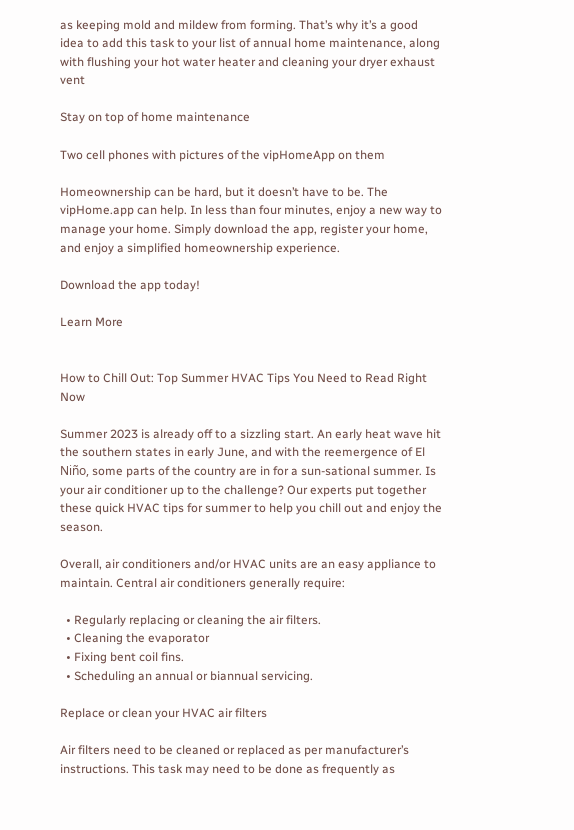as keeping mold and mildew from forming. That’s why it’s a good idea to add this task to your list of annual home maintenance, along with flushing your hot water heater and cleaning your dryer exhaust vent

Stay on top of home maintenance

Two cell phones with pictures of the vipHomeApp on them

Homeownership can be hard, but it doesn’t have to be. The vipHome.app can help. In less than four minutes, enjoy a new way to manage your home. Simply download the app, register your home, and enjoy a simplified homeownership experience.

Download the app today!

Learn More


How to Chill Out: Top Summer HVAC Tips You Need to Read Right Now

Summer 2023 is already off to a sizzling start. An early heat wave hit the southern states in early June, and with the reemergence of El Niño, some parts of the country are in for a sun-sational summer. Is your air conditioner up to the challenge? Our experts put together these quick HVAC tips for summer to help you chill out and enjoy the season.

Overall, air conditioners and/or HVAC units are an easy appliance to maintain. Central air conditioners generally require:

  • Regularly replacing or cleaning the air filters.
  • Cleaning the evaporator
  • Fixing bent coil fins.
  • Scheduling an annual or biannual servicing.

Replace or clean your HVAC air filters

Air filters need to be cleaned or replaced as per manufacturer’s instructions. This task may need to be done as frequently as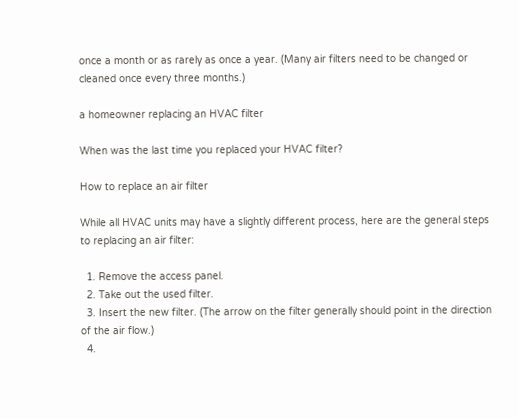once a month or as rarely as once a year. (Many air filters need to be changed or cleaned once every three months.)

a homeowner replacing an HVAC filter

When was the last time you replaced your HVAC filter?

How to replace an air filter

While all HVAC units may have a slightly different process, here are the general steps to replacing an air filter:

  1. Remove the access panel.
  2. Take out the used filter.
  3. Insert the new filter. (The arrow on the filter generally should point in the direction of the air flow.)
  4.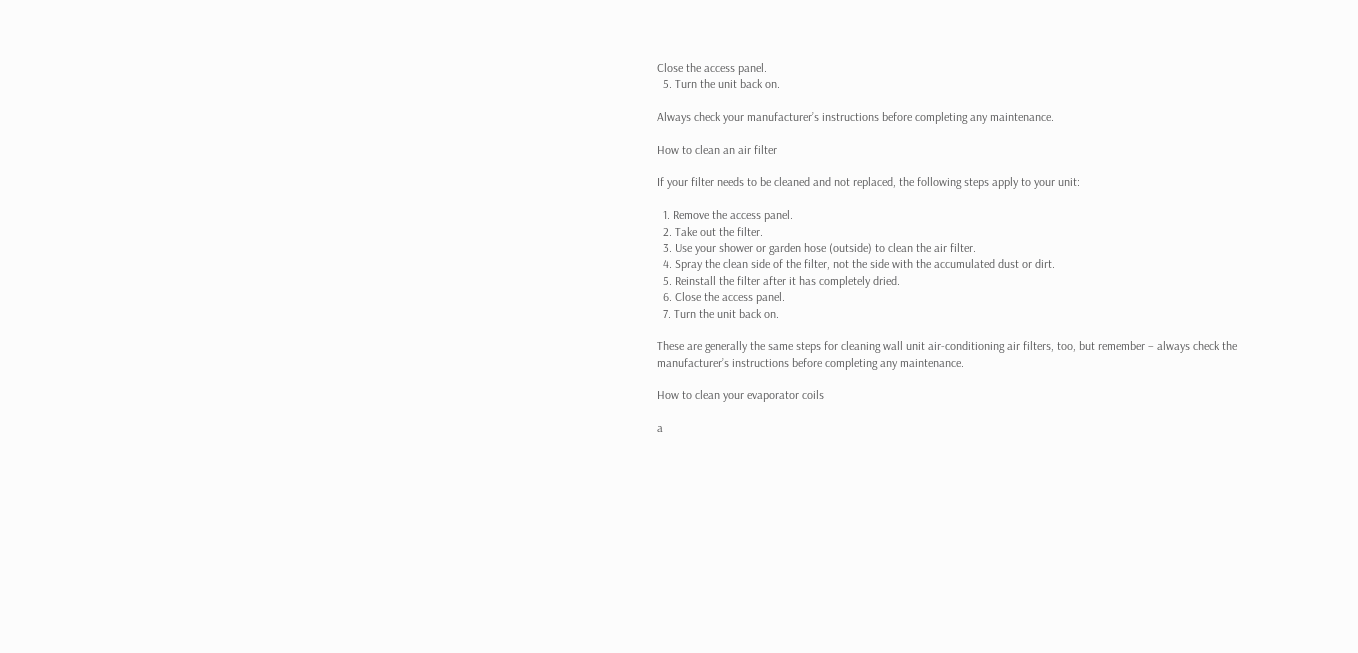Close the access panel.
  5. Turn the unit back on.

Always check your manufacturer’s instructions before completing any maintenance.

How to clean an air filter

If your filter needs to be cleaned and not replaced, the following steps apply to your unit:

  1. Remove the access panel.
  2. Take out the filter.
  3. Use your shower or garden hose (outside) to clean the air filter.
  4. Spray the clean side of the filter, not the side with the accumulated dust or dirt.
  5. Reinstall the filter after it has completely dried.
  6. Close the access panel.
  7. Turn the unit back on.

These are generally the same steps for cleaning wall unit air-conditioning air filters, too, but remember – always check the manufacturer’s instructions before completing any maintenance.

How to clean your evaporator coils

a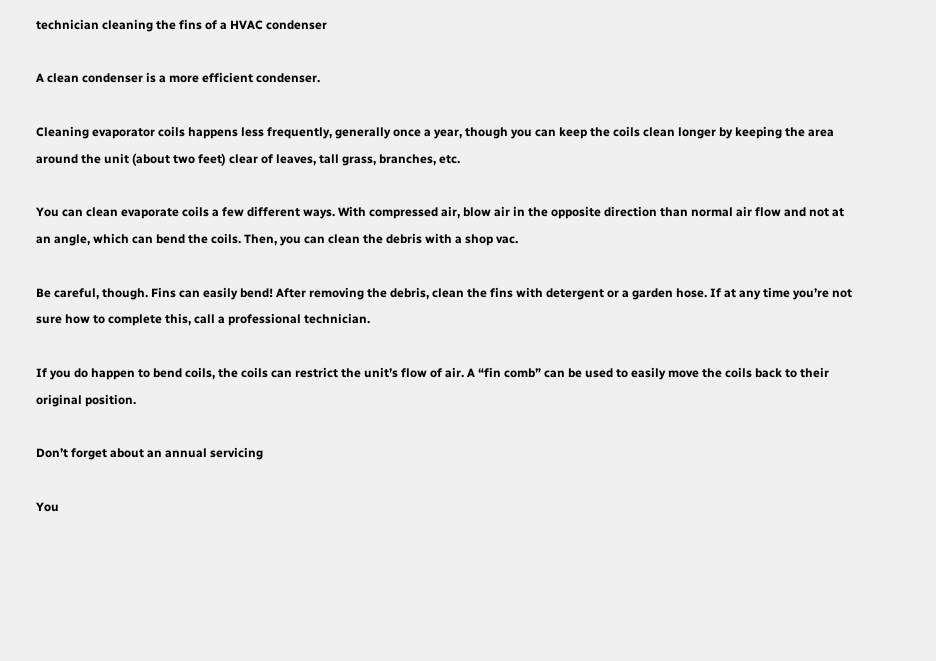technician cleaning the fins of a HVAC condenser

A clean condenser is a more efficient condenser.

Cleaning evaporator coils happens less frequently, generally once a year, though you can keep the coils clean longer by keeping the area around the unit (about two feet) clear of leaves, tall grass, branches, etc.

You can clean evaporate coils a few different ways. With compressed air, blow air in the opposite direction than normal air flow and not at an angle, which can bend the coils. Then, you can clean the debris with a shop vac.

Be careful, though. Fins can easily bend! After removing the debris, clean the fins with detergent or a garden hose. If at any time you’re not sure how to complete this, call a professional technician.

If you do happen to bend coils, the coils can restrict the unit’s flow of air. A “fin comb” can be used to easily move the coils back to their original position.

Don’t forget about an annual servicing

You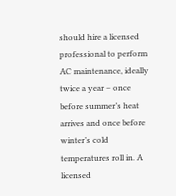should hire a licensed professional to perform AC maintenance, ideally twice a year – once before summer’s heat arrives and once before winter’s cold temperatures roll in. A licensed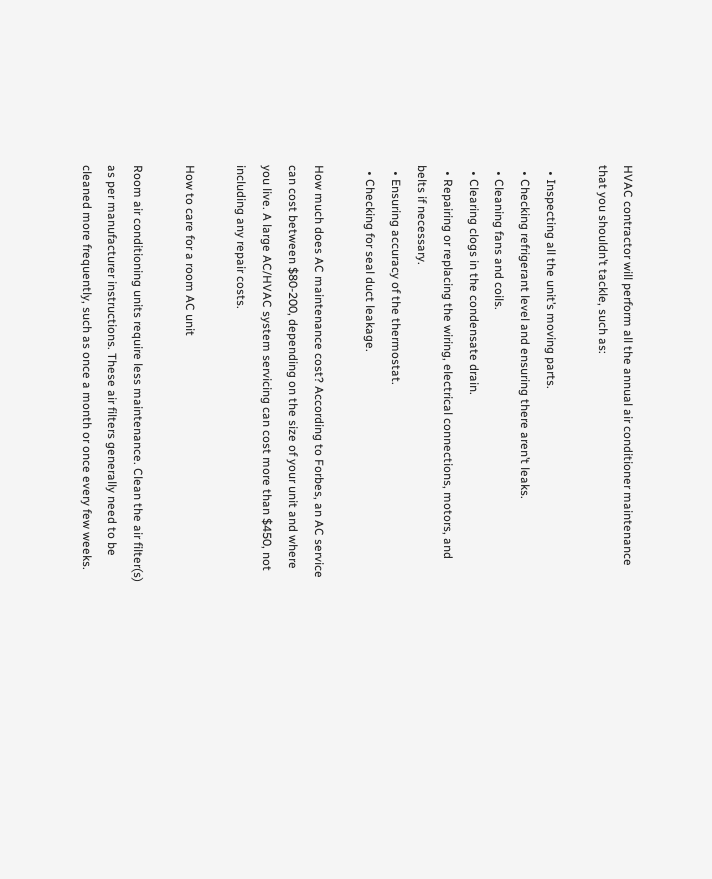HVAC contractor will perform all the annual air conditioner maintenance that you shouldn’t tackle, such as:

  • Inspecting all the unit’s moving parts.
  • Checking refrigerant level and ensuring there aren’t leaks.
  • Cleaning fans and coils.
  • Clearing clogs in the condensate drain.
  • Repairing or replacing the wiring, electrical connections, motors, and belts if necessary.
  • Ensuring accuracy of the thermostat.
  • Checking for seal duct leakage.

How much does AC maintenance cost? According to Forbes, an AC service can cost between $80-200, depending on the size of your unit and where you live. A large AC/HVAC system servicing can cost more than $450, not including any repair costs.

How to care for a room AC unit

Room air conditioning units require less maintenance. Clean the air filter(s) as per manufacturer instructions. These air filters generally need to be cleaned more frequently, such as once a month or once every few weeks.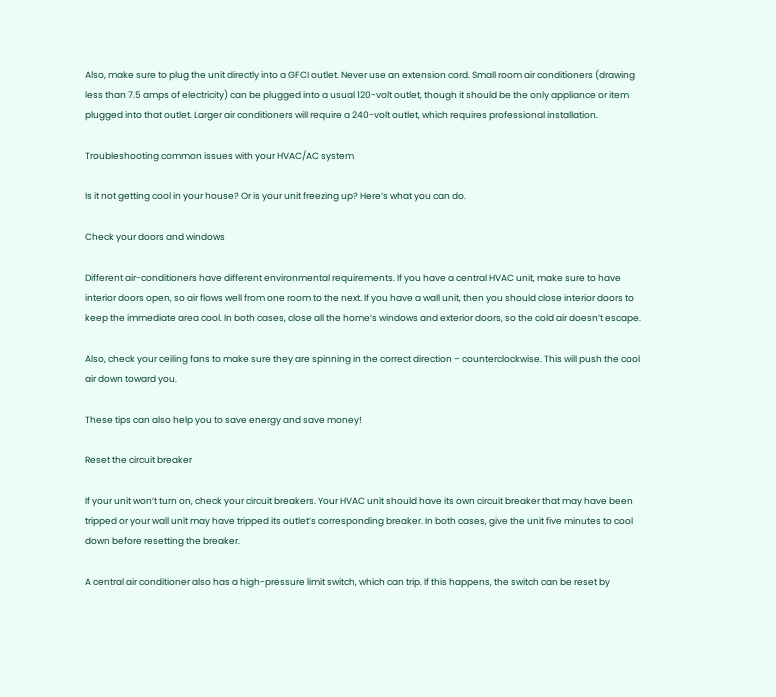Also, make sure to plug the unit directly into a GFCI outlet. Never use an extension cord. Small room air conditioners (drawing less than 7.5 amps of electricity) can be plugged into a usual 120-volt outlet, though it should be the only appliance or item plugged into that outlet. Larger air conditioners will require a 240-volt outlet, which requires professional installation.

Troubleshooting common issues with your HVAC/AC system

Is it not getting cool in your house? Or is your unit freezing up? Here’s what you can do.

Check your doors and windows

Different air-conditioners have different environmental requirements. If you have a central HVAC unit, make sure to have interior doors open, so air flows well from one room to the next. If you have a wall unit, then you should close interior doors to keep the immediate area cool. In both cases, close all the home’s windows and exterior doors, so the cold air doesn’t escape.

Also, check your ceiling fans to make sure they are spinning in the correct direction – counterclockwise. This will push the cool air down toward you.

These tips can also help you to save energy and save money!

Reset the circuit breaker

If your unit won’t turn on, check your circuit breakers. Your HVAC unit should have its own circuit breaker that may have been tripped or your wall unit may have tripped its outlet’s corresponding breaker. In both cases, give the unit five minutes to cool down before resetting the breaker.

A central air conditioner also has a high-pressure limit switch, which can trip. If this happens, the switch can be reset by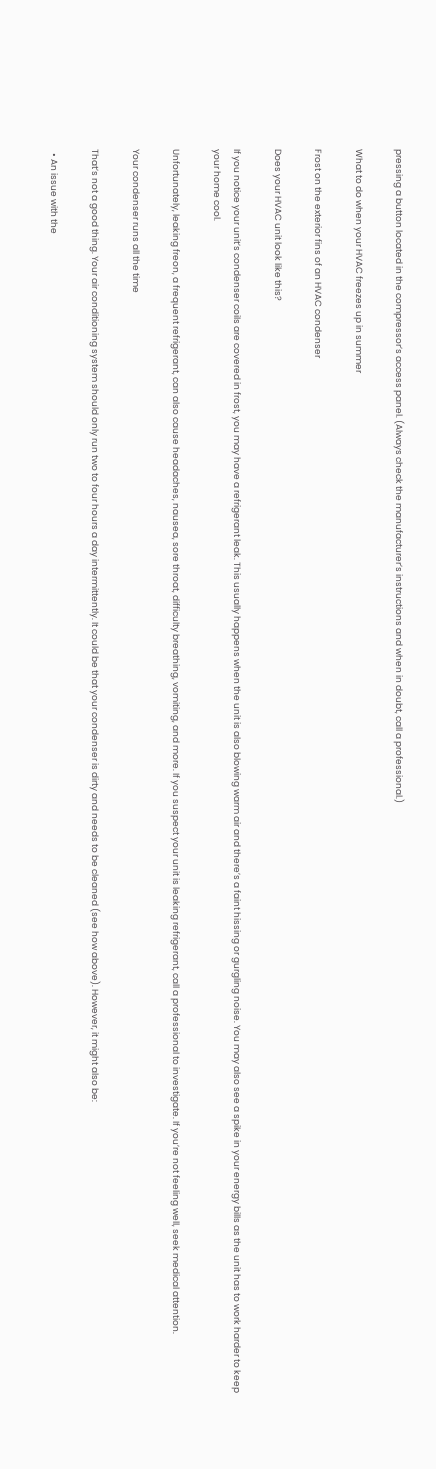pressing a button located in the compressor’s access panel. (Always check the manufacturer’s instructions and when in doubt, call a professional.)

What to do when your HVAC freezes up in summer

Frost on the exterior fins of an HVAC condenser

Does your HVAC unit look like this?

If you notice your unit’s condenser coils are covered in frost, you may have a refrigerant leak. This usually happens when the unit is also blowing warm air and there’s a faint hissing or gurgling noise. You may also see a spike in your energy bills as the unit has to work harder to keep your home cool.

Unfortunately, leaking freon, a frequent refrigerant, can also cause headaches, nausea, sore throat, difficulty breathing, vomiting, and more. If you suspect your unit is leaking refrigerant, call a professional to investigate. If you’re not feeling well, seek medical attention.

Your condenser runs all the time

That’s not a good thing. Your air conditioning system should only run two to four hours a day intermittently. It could be that your condenser is dirty and needs to be cleaned (see how above). However, it might also be:

  • An issue with the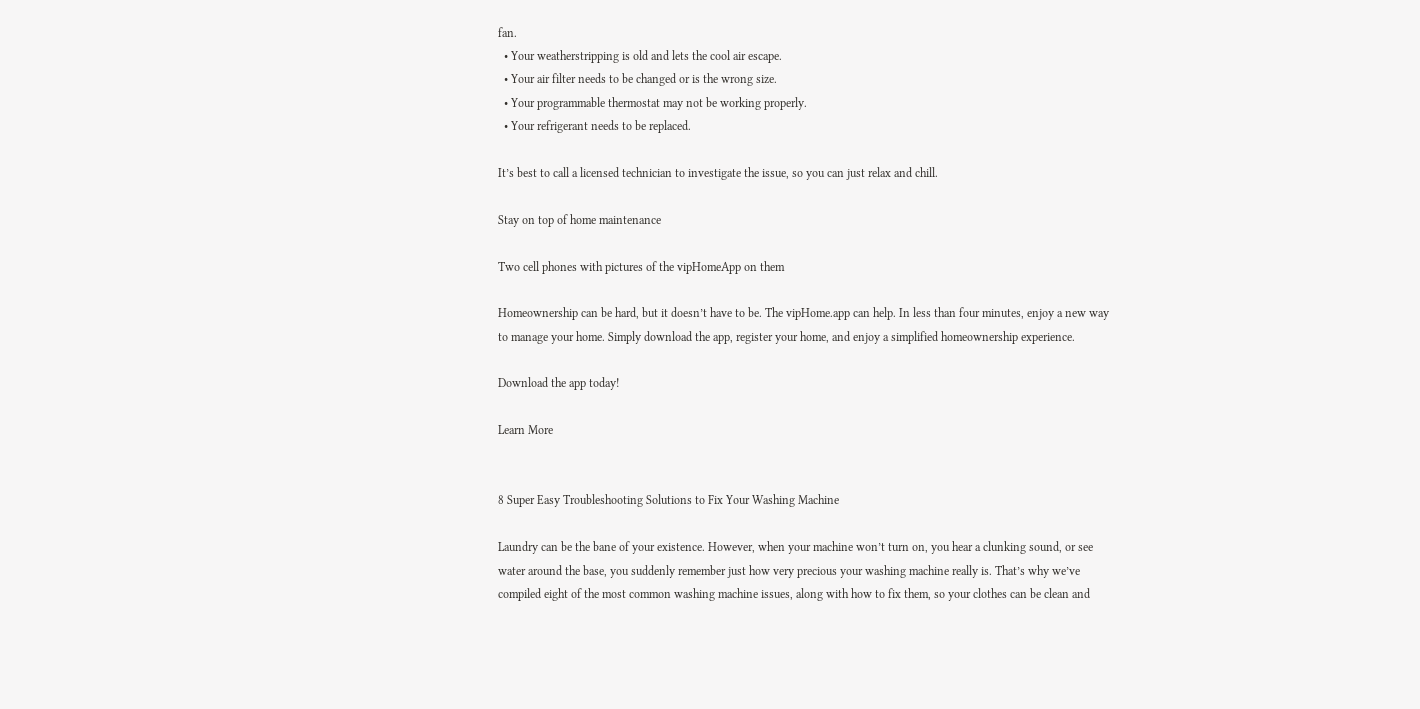fan.
  • Your weatherstripping is old and lets the cool air escape.
  • Your air filter needs to be changed or is the wrong size.
  • Your programmable thermostat may not be working properly.
  • Your refrigerant needs to be replaced.

It’s best to call a licensed technician to investigate the issue, so you can just relax and chill.

Stay on top of home maintenance

Two cell phones with pictures of the vipHomeApp on them

Homeownership can be hard, but it doesn’t have to be. The vipHome.app can help. In less than four minutes, enjoy a new way to manage your home. Simply download the app, register your home, and enjoy a simplified homeownership experience.

Download the app today!

Learn More


8 Super Easy Troubleshooting Solutions to Fix Your Washing Machine

Laundry can be the bane of your existence. However, when your machine won’t turn on, you hear a clunking sound, or see water around the base, you suddenly remember just how very precious your washing machine really is. That’s why we’ve compiled eight of the most common washing machine issues, along with how to fix them, so your clothes can be clean and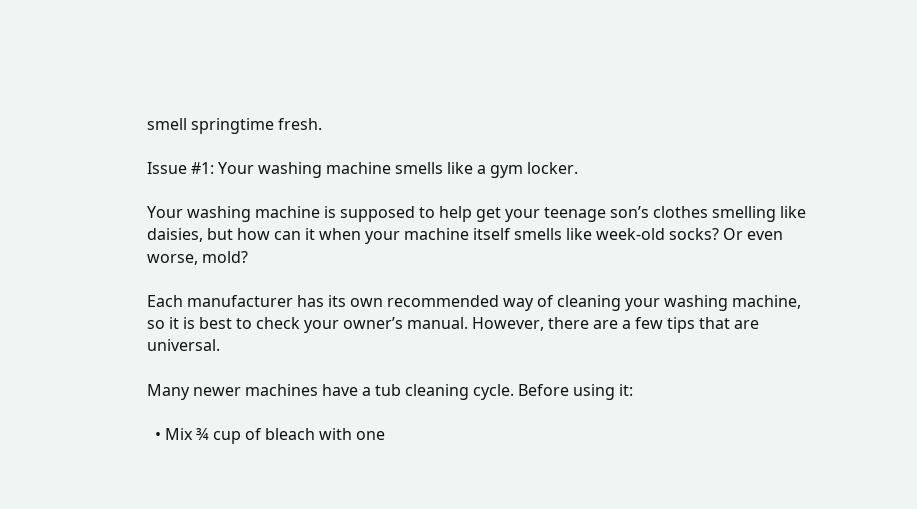smell springtime fresh.

Issue #1: Your washing machine smells like a gym locker.

Your washing machine is supposed to help get your teenage son’s clothes smelling like daisies, but how can it when your machine itself smells like week-old socks? Or even worse, mold?

Each manufacturer has its own recommended way of cleaning your washing machine, so it is best to check your owner’s manual. However, there are a few tips that are universal.

Many newer machines have a tub cleaning cycle. Before using it:

  • Mix ¾ cup of bleach with one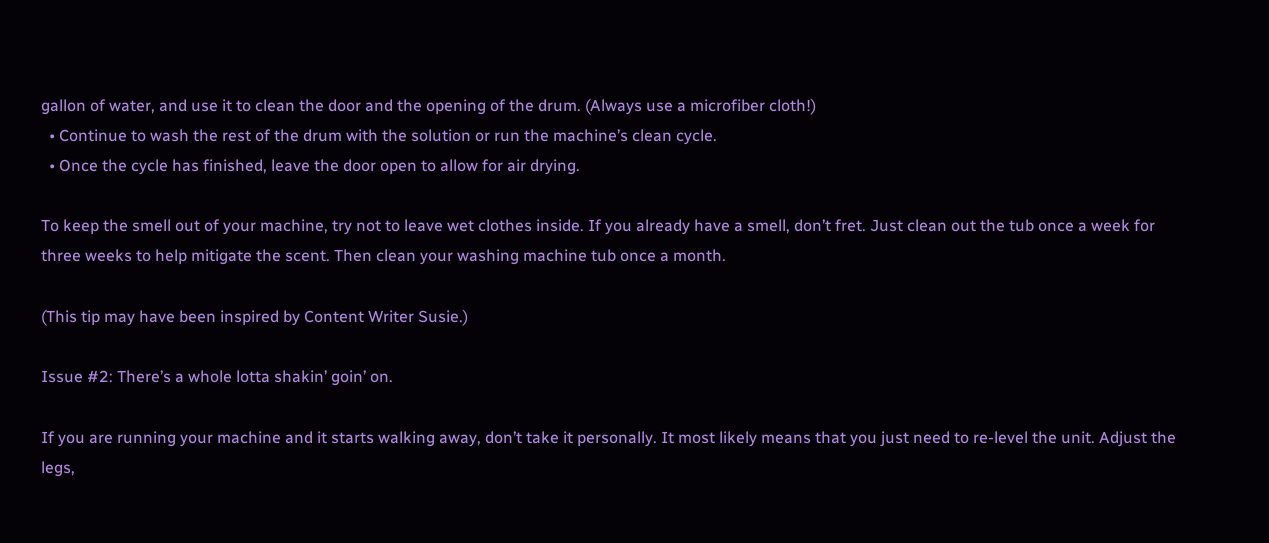gallon of water, and use it to clean the door and the opening of the drum. (Always use a microfiber cloth!)
  • Continue to wash the rest of the drum with the solution or run the machine’s clean cycle.
  • Once the cycle has finished, leave the door open to allow for air drying.

To keep the smell out of your machine, try not to leave wet clothes inside. If you already have a smell, don’t fret. Just clean out the tub once a week for three weeks to help mitigate the scent. Then clean your washing machine tub once a month.

(This tip may have been inspired by Content Writer Susie.)

Issue #2: There’s a whole lotta shakin’ goin’ on.

If you are running your machine and it starts walking away, don’t take it personally. It most likely means that you just need to re-level the unit. Adjust the legs,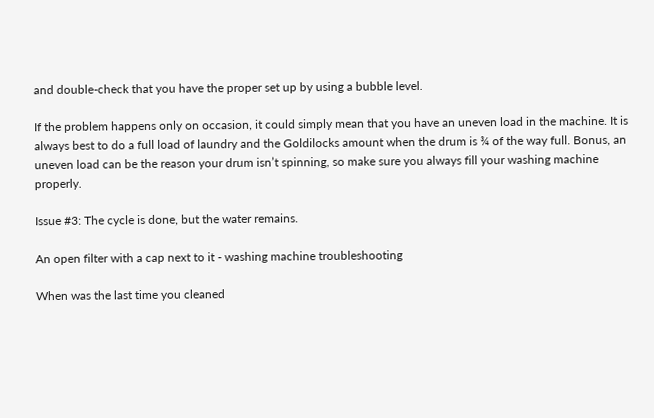and double-check that you have the proper set up by using a bubble level.

If the problem happens only on occasion, it could simply mean that you have an uneven load in the machine. It is always best to do a full load of laundry and the Goldilocks amount when the drum is ¾ of the way full. Bonus, an uneven load can be the reason your drum isn’t spinning, so make sure you always fill your washing machine properly.

Issue #3: The cycle is done, but the water remains.

An open filter with a cap next to it - washing machine troubleshooting

When was the last time you cleaned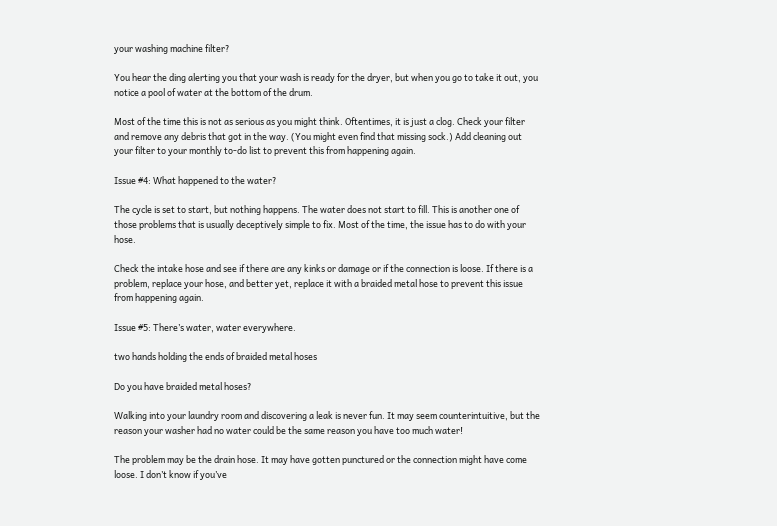your washing machine filter?

You hear the ding alerting you that your wash is ready for the dryer, but when you go to take it out, you notice a pool of water at the bottom of the drum.

Most of the time this is not as serious as you might think. Oftentimes, it is just a clog. Check your filter and remove any debris that got in the way. (You might even find that missing sock.) Add cleaning out your filter to your monthly to-do list to prevent this from happening again.

Issue #4: What happened to the water?

The cycle is set to start, but nothing happens. The water does not start to fill. This is another one of those problems that is usually deceptively simple to fix. Most of the time, the issue has to do with your hose.

Check the intake hose and see if there are any kinks or damage or if the connection is loose. If there is a problem, replace your hose, and better yet, replace it with a braided metal hose to prevent this issue from happening again.

Issue #5: There’s water, water everywhere.

two hands holding the ends of braided metal hoses

Do you have braided metal hoses?

Walking into your laundry room and discovering a leak is never fun. It may seem counterintuitive, but the reason your washer had no water could be the same reason you have too much water!

The problem may be the drain hose. It may have gotten punctured or the connection might have come loose. I don’t know if you’ve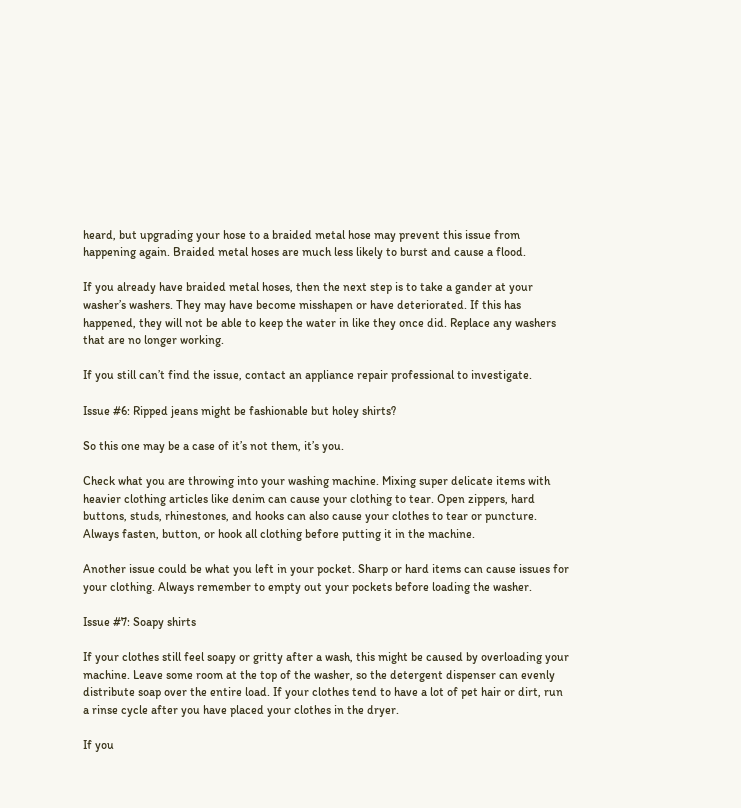heard, but upgrading your hose to a braided metal hose may prevent this issue from happening again. Braided metal hoses are much less likely to burst and cause a flood.

If you already have braided metal hoses, then the next step is to take a gander at your washer’s washers. They may have become misshapen or have deteriorated. If this has happened, they will not be able to keep the water in like they once did. Replace any washers that are no longer working.

If you still can’t find the issue, contact an appliance repair professional to investigate.

Issue #6: Ripped jeans might be fashionable but holey shirts?

So this one may be a case of it’s not them, it’s you.

Check what you are throwing into your washing machine. Mixing super delicate items with heavier clothing articles like denim can cause your clothing to tear. Open zippers, hard buttons, studs, rhinestones, and hooks can also cause your clothes to tear or puncture. Always fasten, button, or hook all clothing before putting it in the machine.

Another issue could be what you left in your pocket. Sharp or hard items can cause issues for your clothing. Always remember to empty out your pockets before loading the washer.

Issue #7: Soapy shirts

If your clothes still feel soapy or gritty after a wash, this might be caused by overloading your machine. Leave some room at the top of the washer, so the detergent dispenser can evenly distribute soap over the entire load. If your clothes tend to have a lot of pet hair or dirt, run a rinse cycle after you have placed your clothes in the dryer.

If you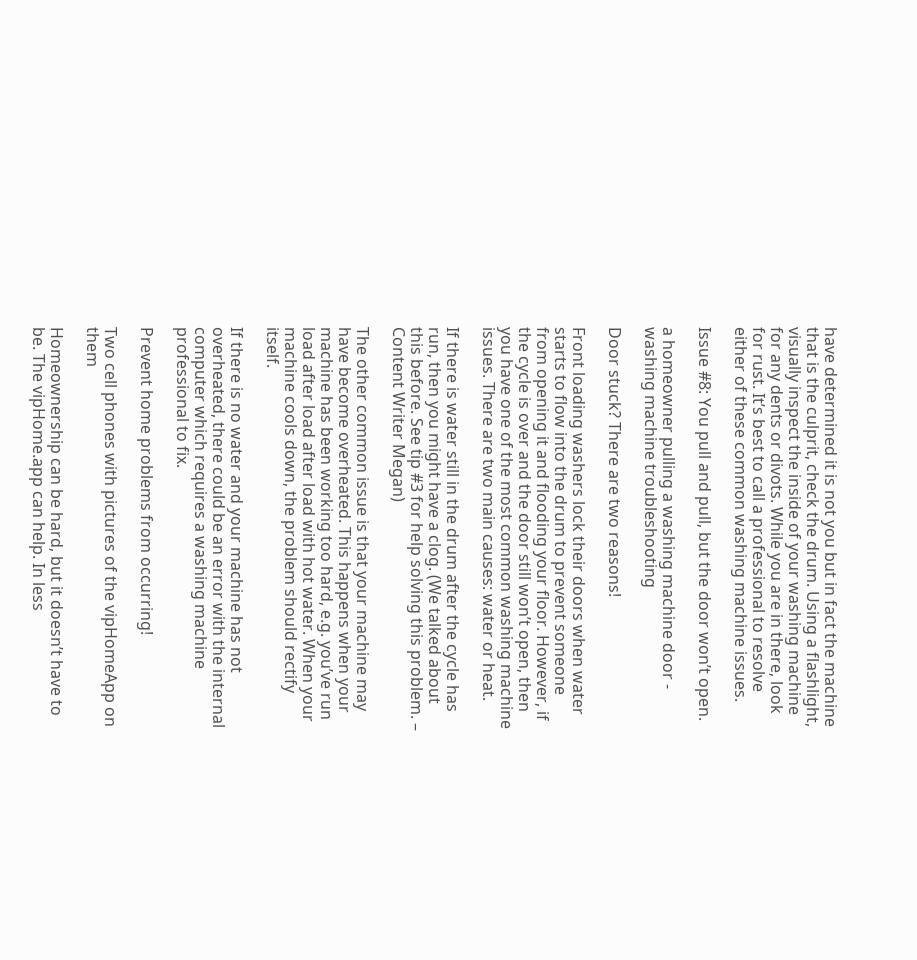have determined it is not you but in fact the machine that is the culprit, check the drum. Using a flashlight, visually inspect the inside of your washing machine for any dents or divots. While you are in there, look for rust. It’s best to call a professional to resolve either of these common washing machine issues.

Issue #8: You pull and pull, but the door won’t open.

a homeowner pulling a washing machine door - washing machine troubleshooting

Door stuck? There are two reasons!

Front loading washers lock their doors when water starts to flow into the drum to prevent someone from opening it and flooding your floor. However, if the cycle is over and the door still won’t open, then you have one of the most common washing machine issues. There are two main causes: water or heat.

If there is water still in the drum after the cycle has run, then you might have a clog. (We talked about this before. See tip #3 for help solving this problem. – Content Writer Megan)

The other common issue is that your machine may have become overheated. This happens when your machine has been working too hard, e.g. you’ve run load after load after load with hot water. When your machine cools down, the problem should rectify itself.

If there is no water and your machine has not overheated, there could be an error with the internal computer which requires a washing machine professional to fix.

Prevent home problems from occurring!

Two cell phones with pictures of the vipHomeApp on them

Homeownership can be hard, but it doesn’t have to be. The vipHome.app can help. In less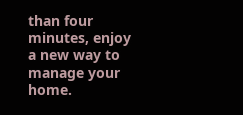than four minutes, enjoy a new way to manage your home.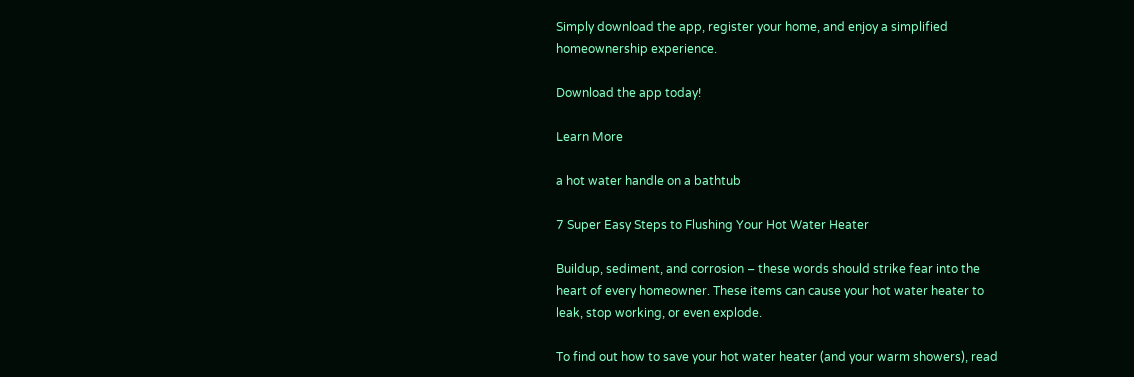Simply download the app, register your home, and enjoy a simplified homeownership experience.

Download the app today!

Learn More

a hot water handle on a bathtub

7 Super Easy Steps to Flushing Your Hot Water Heater

Buildup, sediment, and corrosion – these words should strike fear into the heart of every homeowner. These items can cause your hot water heater to leak, stop working, or even explode.

To find out how to save your hot water heater (and your warm showers), read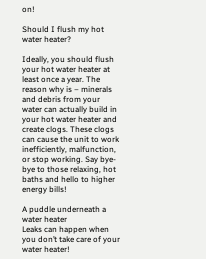on!

Should I flush my hot water heater?

Ideally, you should flush your hot water heater at least once a year. The reason why is – minerals and debris from your water can actually build in your hot water heater and create clogs. These clogs can cause the unit to work inefficiently, malfunction, or stop working. Say bye-bye to those relaxing, hot baths and hello to higher energy bills!

A puddle underneath a water heater
Leaks can happen when you don’t take care of your water heater!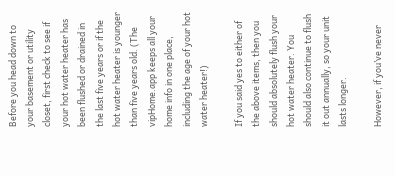Before you head down to your basement or utility closet, first check to see if your hot water heater has been flushed or drained in the last five years or if the hot water heater is younger than five years old. (The vipHome.app keeps all your home info in one place, including the age of your hot water heater!)

If you said yes to either of the above items, then you should absolutely flush your hot water heater. You should also continue to flush it out annually, so your unit lasts longer.

However, if you’ve never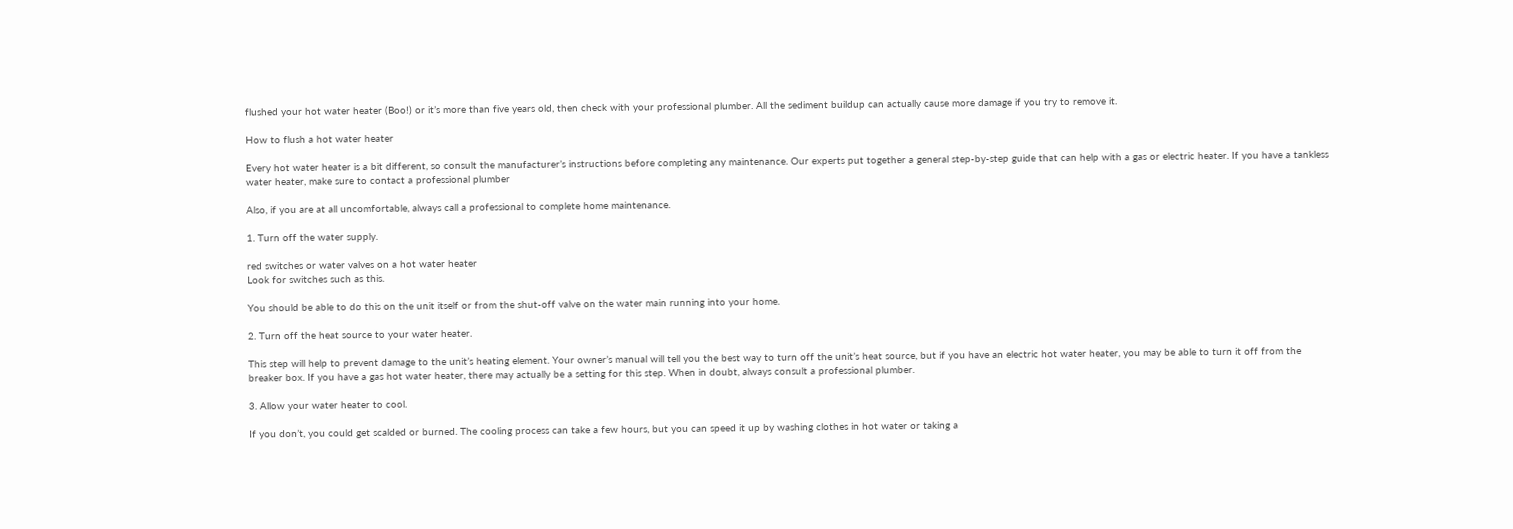flushed your hot water heater (Boo!) or it’s more than five years old, then check with your professional plumber. All the sediment buildup can actually cause more damage if you try to remove it.

How to flush a hot water heater

Every hot water heater is a bit different, so consult the manufacturer’s instructions before completing any maintenance. Our experts put together a general step-by-step guide that can help with a gas or electric heater. If you have a tankless water heater, make sure to contact a professional plumber

Also, if you are at all uncomfortable, always call a professional to complete home maintenance.

1. Turn off the water supply.

red switches or water valves on a hot water heater
Look for switches such as this.

You should be able to do this on the unit itself or from the shut-off valve on the water main running into your home.

2. Turn off the heat source to your water heater.

This step will help to prevent damage to the unit’s heating element. Your owner’s manual will tell you the best way to turn off the unit’s heat source, but if you have an electric hot water heater, you may be able to turn it off from the breaker box. If you have a gas hot water heater, there may actually be a setting for this step. When in doubt, always consult a professional plumber.

3. Allow your water heater to cool.

If you don’t, you could get scalded or burned. The cooling process can take a few hours, but you can speed it up by washing clothes in hot water or taking a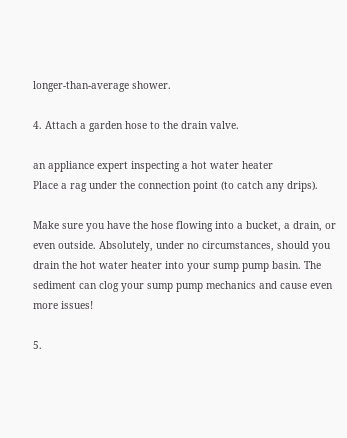longer-than-average shower.

4. Attach a garden hose to the drain valve.

an appliance expert inspecting a hot water heater
Place a rag under the connection point (to catch any drips).

Make sure you have the hose flowing into a bucket, a drain, or even outside. Absolutely, under no circumstances, should you drain the hot water heater into your sump pump basin. The sediment can clog your sump pump mechanics and cause even more issues!

5.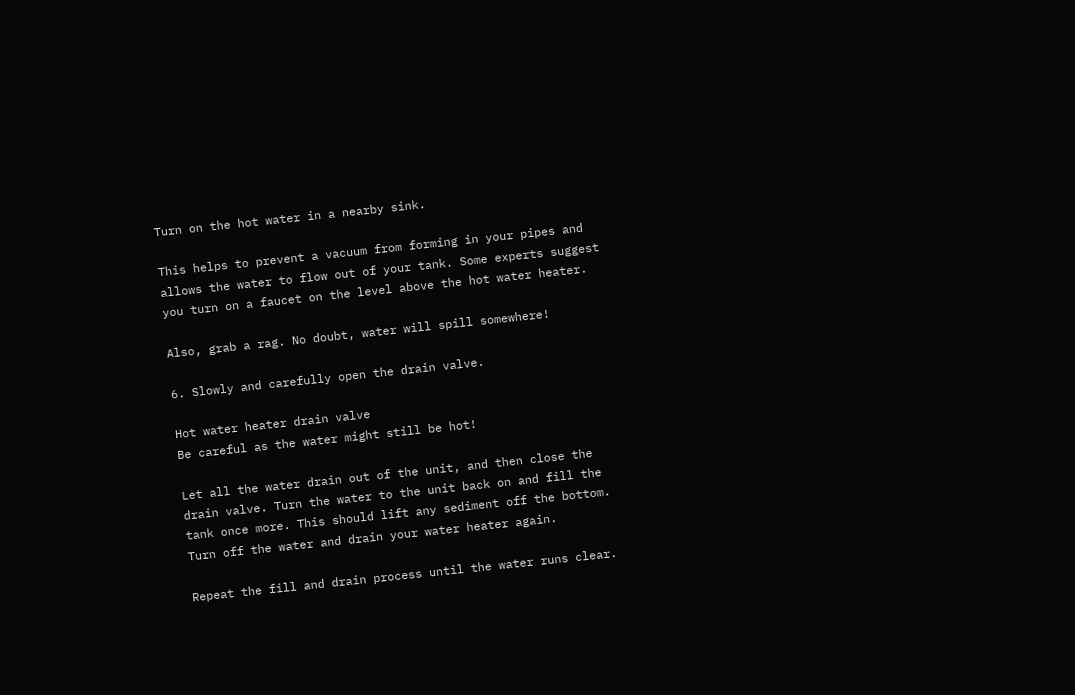Turn on the hot water in a nearby sink.

This helps to prevent a vacuum from forming in your pipes and allows the water to flow out of your tank. Some experts suggest you turn on a faucet on the level above the hot water heater.

Also, grab a rag. No doubt, water will spill somewhere!

6. Slowly and carefully open the drain valve.

Hot water heater drain valve
Be careful as the water might still be hot!

Let all the water drain out of the unit, and then close the drain valve. Turn the water to the unit back on and fill the tank once more. This should lift any sediment off the bottom. Turn off the water and drain your water heater again.

Repeat the fill and drain process until the water runs clear.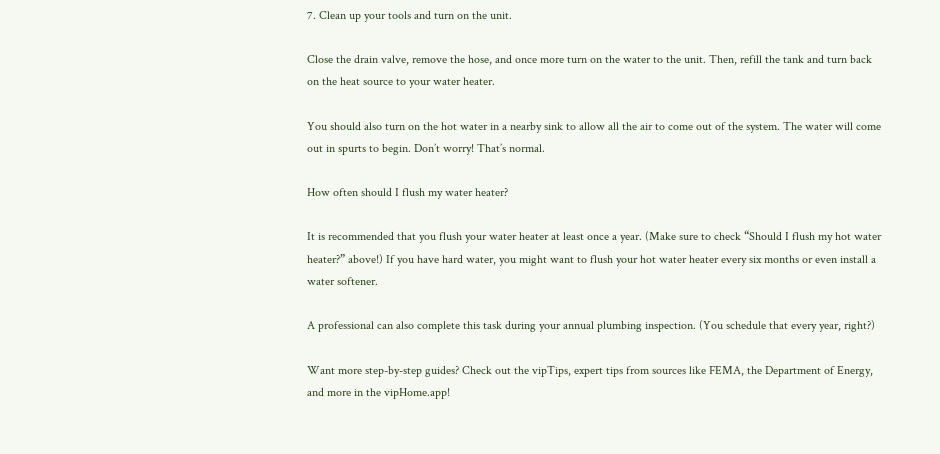7. Clean up your tools and turn on the unit.

Close the drain valve, remove the hose, and once more turn on the water to the unit. Then, refill the tank and turn back on the heat source to your water heater.

You should also turn on the hot water in a nearby sink to allow all the air to come out of the system. The water will come out in spurts to begin. Don’t worry! That’s normal.

How often should I flush my water heater?

It is recommended that you flush your water heater at least once a year. (Make sure to check “Should I flush my hot water heater?” above!) If you have hard water, you might want to flush your hot water heater every six months or even install a water softener.

A professional can also complete this task during your annual plumbing inspection. (You schedule that every year, right?)

Want more step-by-step guides? Check out the vipTips, expert tips from sources like FEMA, the Department of Energy, and more in the vipHome.app!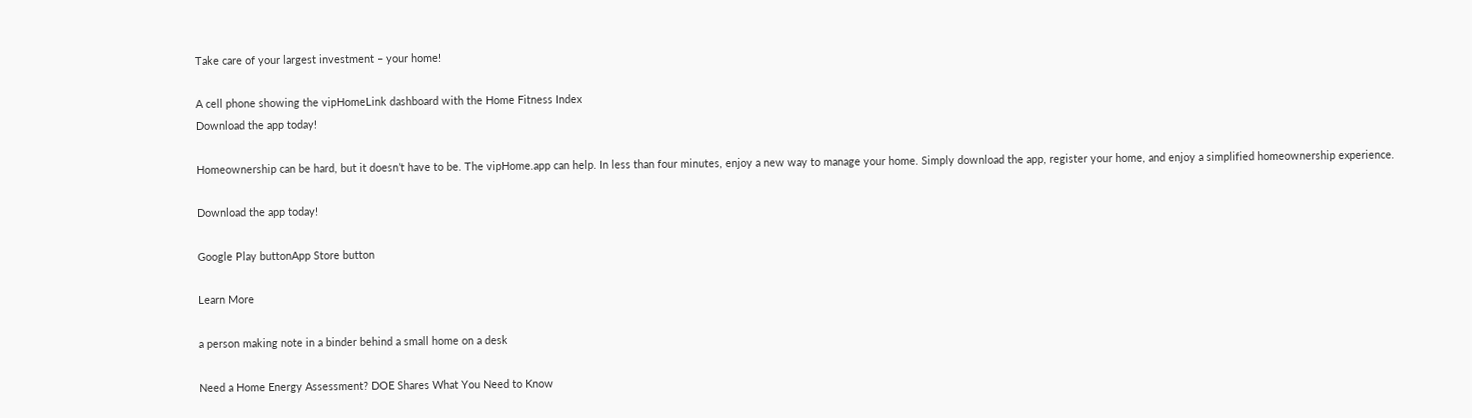Take care of your largest investment – your home!

A cell phone showing the vipHomeLink dashboard with the Home Fitness Index
Download the app today!

Homeownership can be hard, but it doesn’t have to be. The vipHome.app can help. In less than four minutes, enjoy a new way to manage your home. Simply download the app, register your home, and enjoy a simplified homeownership experience.

Download the app today!

Google Play buttonApp Store button

Learn More

a person making note in a binder behind a small home on a desk

Need a Home Energy Assessment? DOE Shares What You Need to Know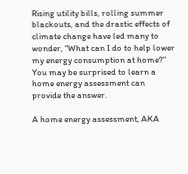Rising utility bills, rolling summer blackouts, and the drastic effects of climate change have led many to wonder, “What can I do to help lower my energy consumption at home?” You may be surprised to learn a home energy assessment can provide the answer.

A home energy assessment, AKA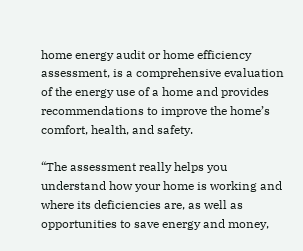home energy audit or home efficiency assessment, is a comprehensive evaluation of the energy use of a home and provides recommendations to improve the home’s comfort, health, and safety.

“The assessment really helps you understand how your home is working and where its deficiencies are, as well as opportunities to save energy and money,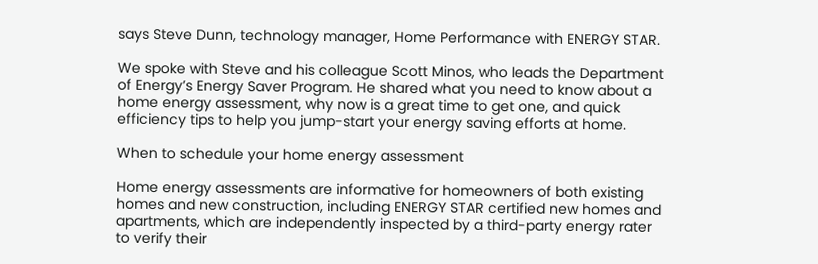says Steve Dunn, technology manager, Home Performance with ENERGY STAR.

We spoke with Steve and his colleague Scott Minos, who leads the Department of Energy’s Energy Saver Program. He shared what you need to know about a home energy assessment, why now is a great time to get one, and quick efficiency tips to help you jump-start your energy saving efforts at home.

When to schedule your home energy assessment

Home energy assessments are informative for homeowners of both existing homes and new construction, including ENERGY STAR certified new homes and apartments, which are independently inspected by a third-party energy rater to verify their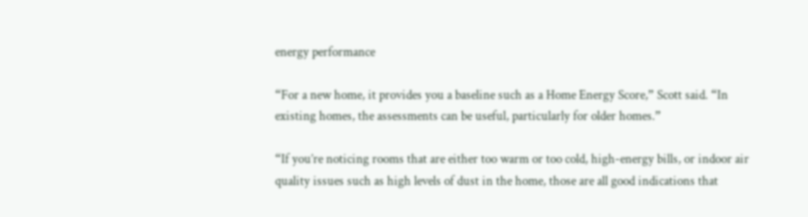energy performance

“For a new home, it provides you a baseline such as a Home Energy Score,” Scott said. “In existing homes, the assessments can be useful, particularly for older homes.”

“If you’re noticing rooms that are either too warm or too cold, high-energy bills, or indoor air quality issues such as high levels of dust in the home, those are all good indications that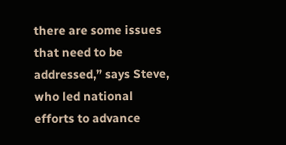there are some issues that need to be addressed,” says Steve, who led national efforts to advance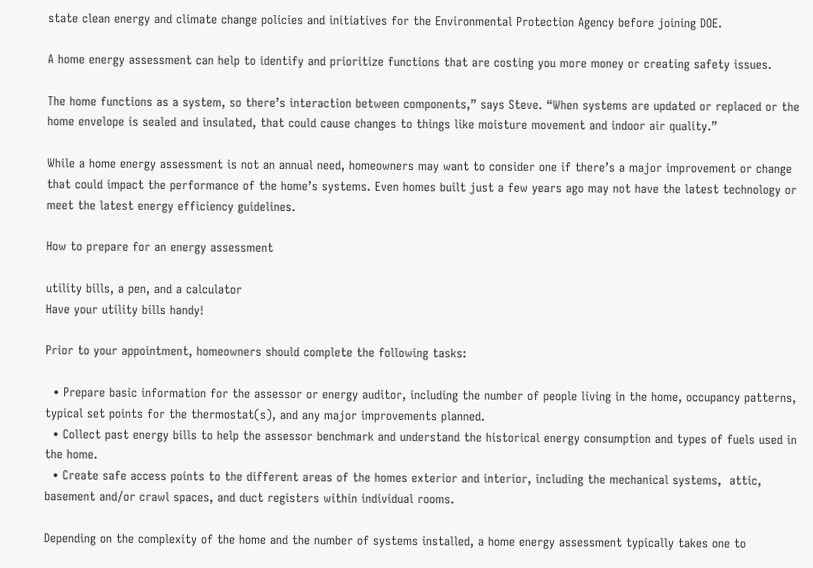state clean energy and climate change policies and initiatives for the Environmental Protection Agency before joining DOE.

A home energy assessment can help to identify and prioritize functions that are costing you more money or creating safety issues.

The home functions as a system, so there’s interaction between components,” says Steve. “When systems are updated or replaced or the home envelope is sealed and insulated, that could cause changes to things like moisture movement and indoor air quality.”

While a home energy assessment is not an annual need, homeowners may want to consider one if there’s a major improvement or change that could impact the performance of the home’s systems. Even homes built just a few years ago may not have the latest technology or meet the latest energy efficiency guidelines.

How to prepare for an energy assessment

utility bills, a pen, and a calculator
Have your utility bills handy!

Prior to your appointment, homeowners should complete the following tasks:

  • Prepare basic information for the assessor or energy auditor, including the number of people living in the home, occupancy patterns, typical set points for the thermostat(s), and any major improvements planned.
  • Collect past energy bills to help the assessor benchmark and understand the historical energy consumption and types of fuels used in the home.
  • Create safe access points to the different areas of the homes exterior and interior, including the mechanical systems,  attic, basement and/or crawl spaces, and duct registers within individual rooms.

Depending on the complexity of the home and the number of systems installed, a home energy assessment typically takes one to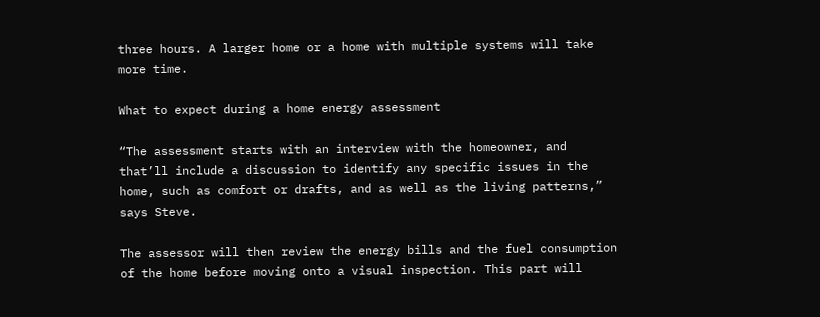three hours. A larger home or a home with multiple systems will take more time.

What to expect during a home energy assessment

“The assessment starts with an interview with the homeowner, and that’ll include a discussion to identify any specific issues in the home, such as comfort or drafts, and as well as the living patterns,” says Steve.

The assessor will then review the energy bills and the fuel consumption of the home before moving onto a visual inspection. This part will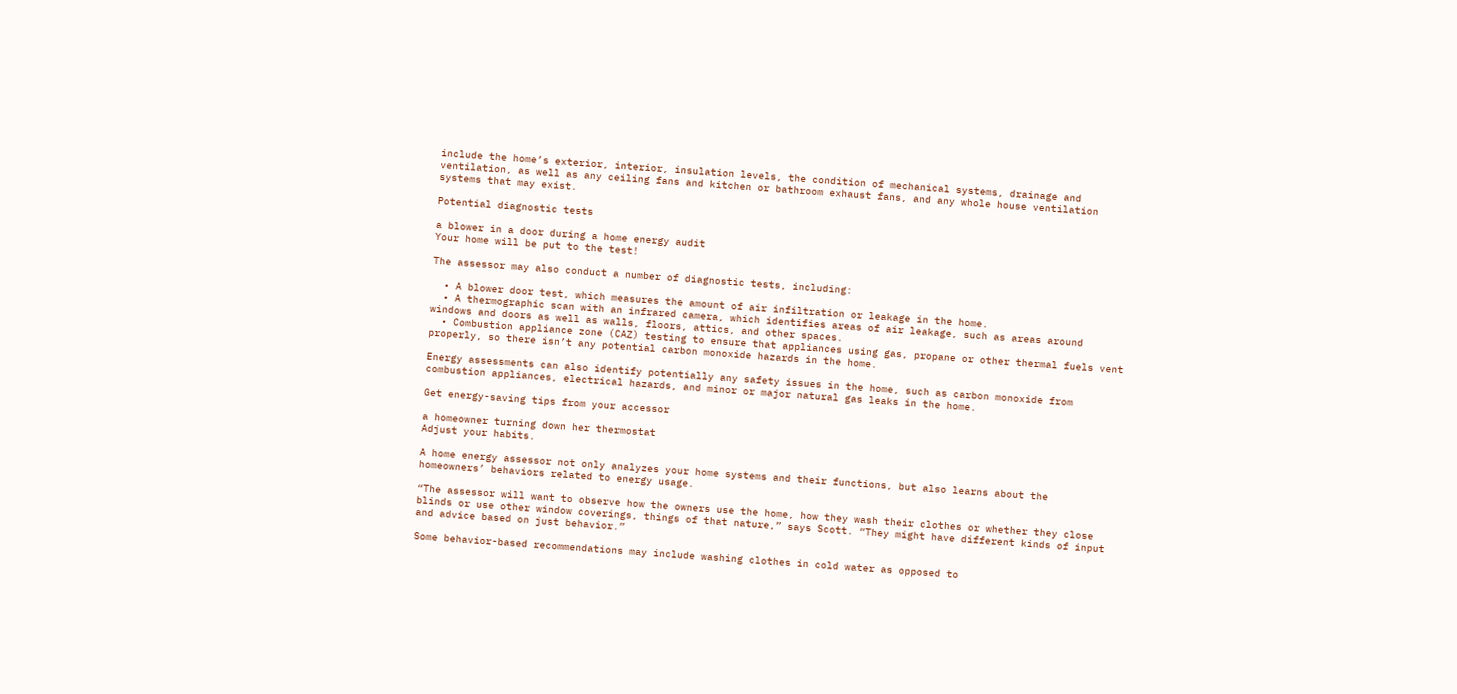include the home’s exterior, interior, insulation levels, the condition of mechanical systems, drainage and ventilation, as well as any ceiling fans and kitchen or bathroom exhaust fans, and any whole house ventilation systems that may exist.

Potential diagnostic tests

a blower in a door during a home energy audit
Your home will be put to the test!

The assessor may also conduct a number of diagnostic tests, including:

  • A blower door test, which measures the amount of air infiltration or leakage in the home.
  • A thermographic scan with an infrared camera, which identifies areas of air leakage, such as areas around windows and doors as well as walls, floors, attics, and other spaces.
  • Combustion appliance zone (CAZ) testing to ensure that appliances using gas, propane or other thermal fuels vent properly, so there isn’t any potential carbon monoxide hazards in the home.

Energy assessments can also identify potentially any safety issues in the home, such as carbon monoxide from combustion appliances, electrical hazards, and minor or major natural gas leaks in the home.

Get energy-saving tips from your accessor

a homeowner turning down her thermostat
Adjust your habits.

A home energy assessor not only analyzes your home systems and their functions, but also learns about the homeowners’ behaviors related to energy usage.

“The assessor will want to observe how the owners use the home, how they wash their clothes or whether they close blinds or use other window coverings, things of that nature,” says Scott. “They might have different kinds of input and advice based on just behavior.”

Some behavior-based recommendations may include washing clothes in cold water as opposed to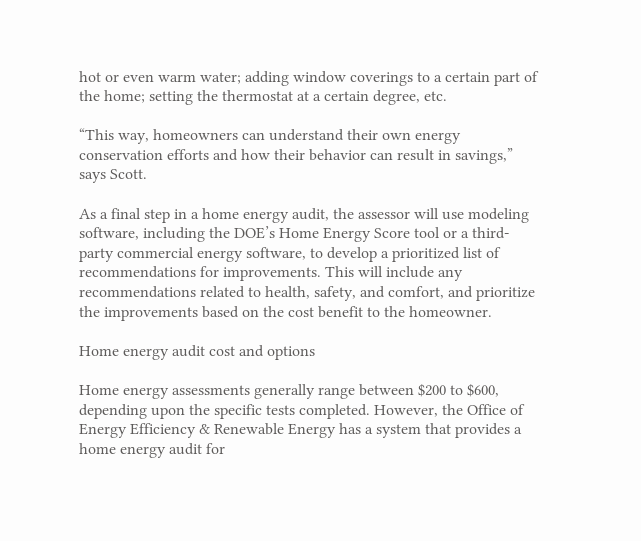hot or even warm water; adding window coverings to a certain part of the home; setting the thermostat at a certain degree, etc.

“This way, homeowners can understand their own energy conservation efforts and how their behavior can result in savings,” says Scott.

As a final step in a home energy audit, the assessor will use modeling software, including the DOE’s Home Energy Score tool or a third-party commercial energy software, to develop a prioritized list of recommendations for improvements. This will include any recommendations related to health, safety, and comfort, and prioritize the improvements based on the cost benefit to the homeowner.

Home energy audit cost and options

Home energy assessments generally range between $200 to $600, depending upon the specific tests completed. However, the Office of Energy Efficiency & Renewable Energy has a system that provides a home energy audit for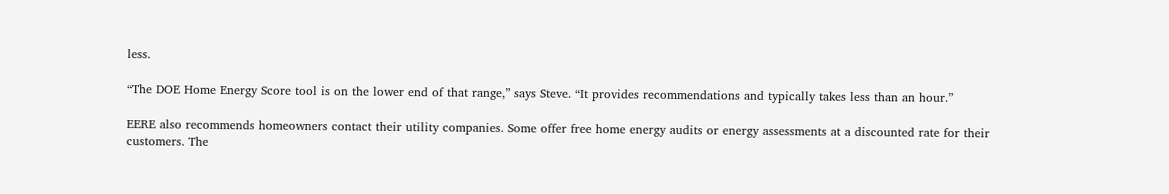less.

“The DOE Home Energy Score tool is on the lower end of that range,” says Steve. “It provides recommendations and typically takes less than an hour.”

EERE also recommends homeowners contact their utility companies. Some offer free home energy audits or energy assessments at a discounted rate for their customers. The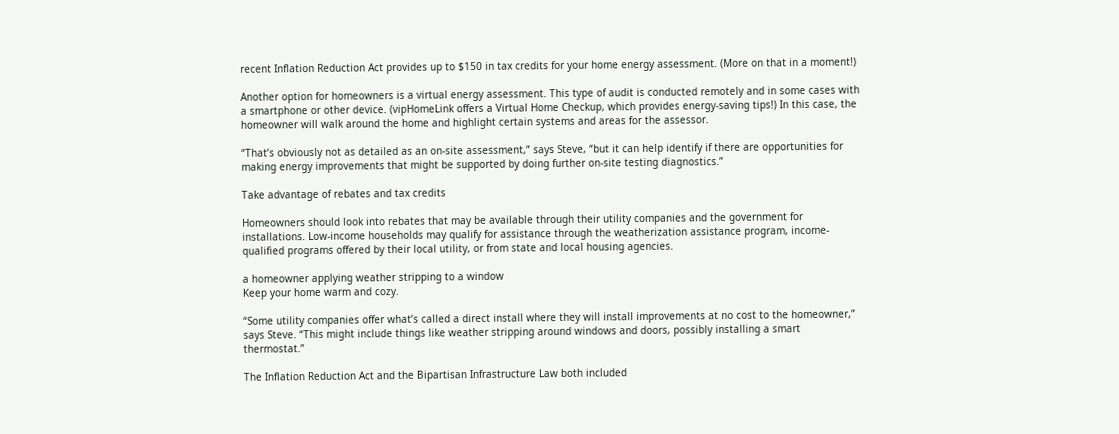recent Inflation Reduction Act provides up to $150 in tax credits for your home energy assessment. (More on that in a moment!)

Another option for homeowners is a virtual energy assessment. This type of audit is conducted remotely and in some cases with a smartphone or other device. (vipHomeLink offers a Virtual Home Checkup, which provides energy-saving tips!) In this case, the homeowner will walk around the home and highlight certain systems and areas for the assessor.

“That’s obviously not as detailed as an on-site assessment,” says Steve, “but it can help identify if there are opportunities for making energy improvements that might be supported by doing further on-site testing diagnostics.”

Take advantage of rebates and tax credits

Homeowners should look into rebates that may be available through their utility companies and the government for installations. Low-income households may qualify for assistance through the weatherization assistance program, income-qualified programs offered by their local utility, or from state and local housing agencies.

a homeowner applying weather stripping to a window
Keep your home warm and cozy.

“Some utility companies offer what’s called a direct install where they will install improvements at no cost to the homeowner,” says Steve. “This might include things like weather stripping around windows and doors, possibly installing a smart thermostat.”

The Inflation Reduction Act and the Bipartisan Infrastructure Law both included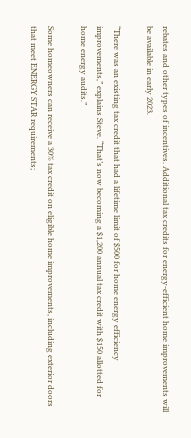rebates and other types of incentives. Additional tax credits for energy-efficient home improvements will be available in early 2023.

“There was an existing tax credit that had a lifetime limit of $500 for home energy efficiency improvements,” explains Steve. “That’s now becoming a $1,200 annual tax credit with $150 allotted for home energy audits.”

Some homeowners can receive a 30% tax credit on eligible home improvements, including exterior doors that meet ENERGY STAR requirements;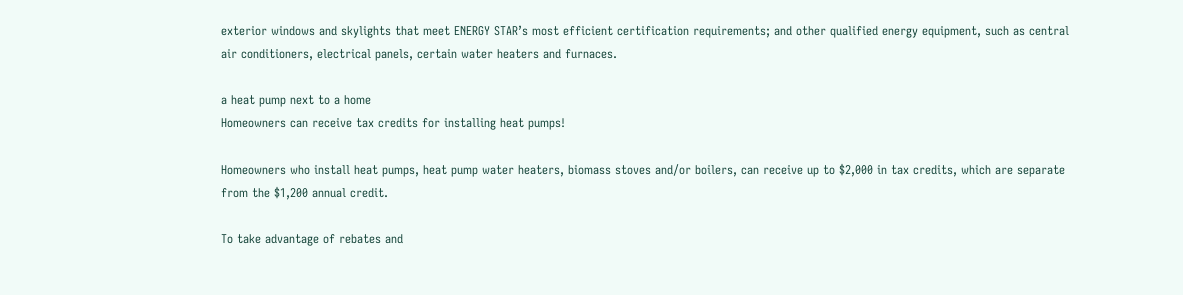exterior windows and skylights that meet ENERGY STAR’s most efficient certification requirements; and other qualified energy equipment, such as central air conditioners, electrical panels, certain water heaters and furnaces.

a heat pump next to a home
Homeowners can receive tax credits for installing heat pumps!

Homeowners who install heat pumps, heat pump water heaters, biomass stoves and/or boilers, can receive up to $2,000 in tax credits, which are separate from the $1,200 annual credit.

To take advantage of rebates and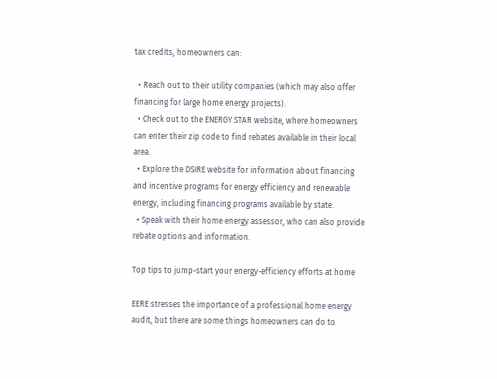tax credits, homeowners can:

  • Reach out to their utility companies (which may also offer financing for large home energy projects).
  • Check out to the ENERGY STAR website, where homeowners can enter their zip code to find rebates available in their local area.
  • Explore the DSIRE website for information about financing and incentive programs for energy efficiency and renewable energy, including financing programs available by state.
  • Speak with their home energy assessor, who can also provide rebate options and information.

Top tips to jump-start your energy-efficiency efforts at home

EERE stresses the importance of a professional home energy audit, but there are some things homeowners can do to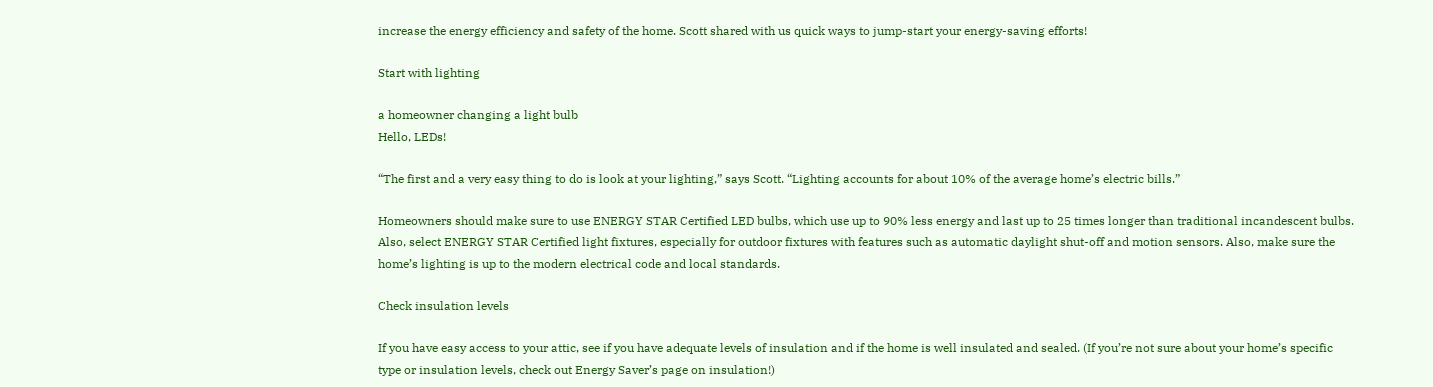increase the energy efficiency and safety of the home. Scott shared with us quick ways to jump-start your energy-saving efforts!

Start with lighting

a homeowner changing a light bulb
Hello, LEDs!

“The first and a very easy thing to do is look at your lighting,” says Scott. “Lighting accounts for about 10% of the average home’s electric bills.”

Homeowners should make sure to use ENERGY STAR Certified LED bulbs, which use up to 90% less energy and last up to 25 times longer than traditional incandescent bulbs. Also, select ENERGY STAR Certified light fixtures, especially for outdoor fixtures with features such as automatic daylight shut-off and motion sensors. Also, make sure the home’s lighting is up to the modern electrical code and local standards.

Check insulation levels

If you have easy access to your attic, see if you have adequate levels of insulation and if the home is well insulated and sealed. (If you’re not sure about your home’s specific type or insulation levels, check out Energy Saver’s page on insulation!)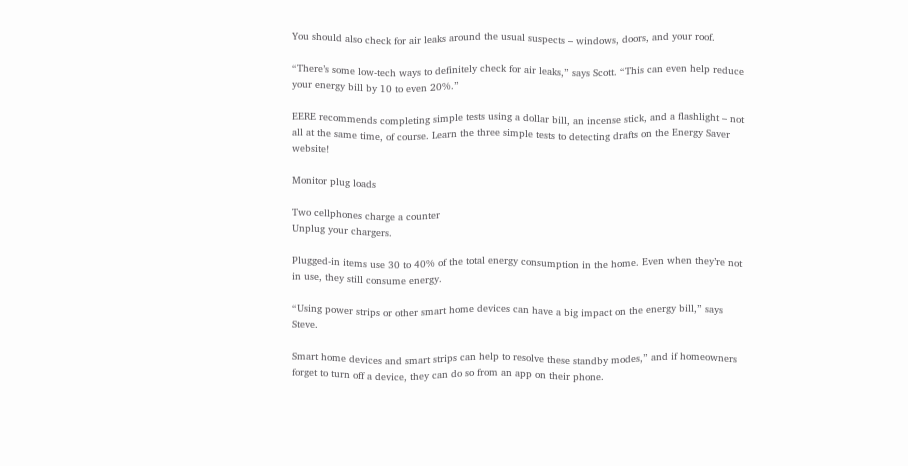You should also check for air leaks around the usual suspects – windows, doors, and your roof.

“There’s some low-tech ways to definitely check for air leaks,” says Scott. “This can even help reduce your energy bill by 10 to even 20%.”

EERE recommends completing simple tests using a dollar bill, an incense stick, and a flashlight – not all at the same time, of course. Learn the three simple tests to detecting drafts on the Energy Saver website!

Monitor plug loads

Two cellphones charge a counter
Unplug your chargers.

Plugged-in items use 30 to 40% of the total energy consumption in the home. Even when they’re not in use, they still consume energy.

“Using power strips or other smart home devices can have a big impact on the energy bill,” says Steve.

Smart home devices and smart strips can help to resolve these standby modes,” and if homeowners forget to turn off a device, they can do so from an app on their phone.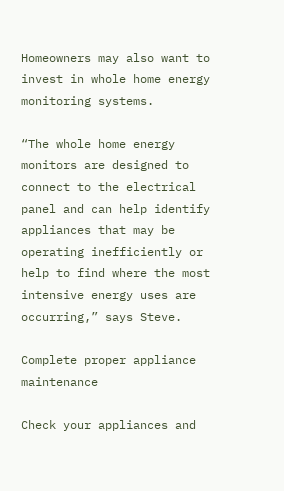Homeowners may also want to invest in whole home energy monitoring systems.

“The whole home energy monitors are designed to connect to the electrical panel and can help identify appliances that may be operating inefficiently or help to find where the most intensive energy uses are occurring,” says Steve.

Complete proper appliance maintenance

Check your appliances and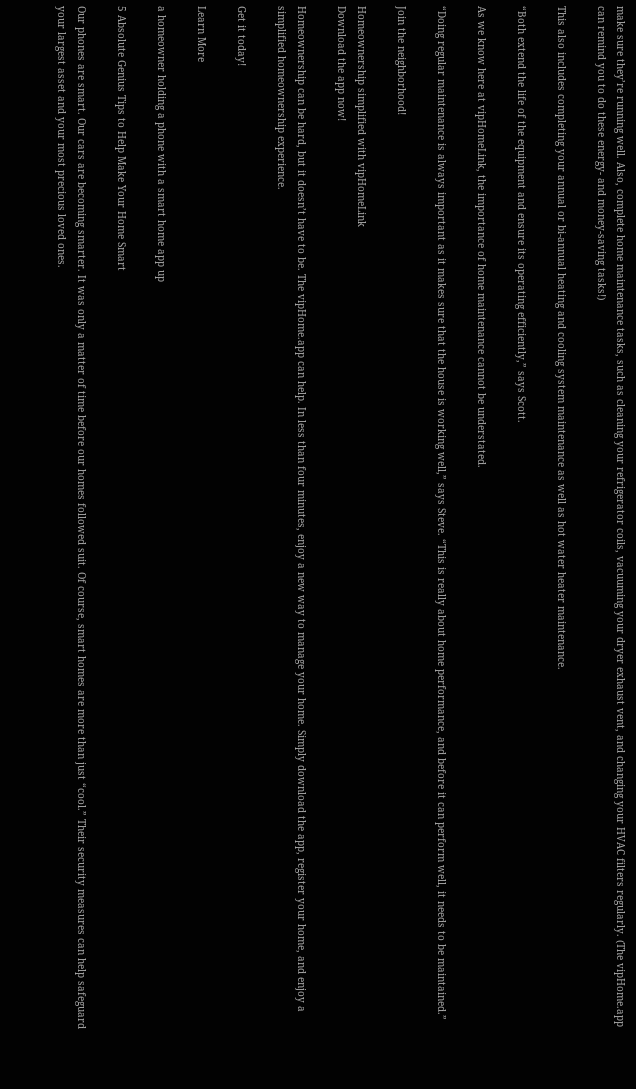make sure they’re running well. Also, complete home maintenance tasks, such as cleaning your refrigerator coils, vacuuming your dryer exhaust vent, and changing your HVAC filters regularly. (The vipHome.app can remind you to do these energy- and money-saving tasks!)

This also includes completing your annual or bi-annual heating and cooling system maintenance as well as hot water heater maintenance.

“Both extend the life of the equipment and ensure its operating efficiently,” says Scott.

As we know here at vipHomeLink, the importance of home maintenance cannot be understated.

“Doing regular maintenance is always important as it makes sure that the house is working well,” says Steve. “This is really about home performance, and before it can perform well, it needs to be maintained.”

Join the neighborhood!

Homeownership simplified with vipHomeLink
Download the app now!

Homeownership can be hard, but it doesn’t have to be. The vipHome.app can help. In less than four minutes, enjoy a new way to manage your home. Simply download the app, register your home, and enjoy a simplified homeownership experience.

Get it today!

Learn More

a homeowner holding a phone with a smart home app up

5 Absolute Genius Tips to Help Make Your Home Smart

Our phones are smart. Our cars are becoming smarter. It was only a matter of time before our homes followed suit. Of course, smart homes are more than just “cool.” Their security measures can help safeguard your largest asset and your most precious loved ones.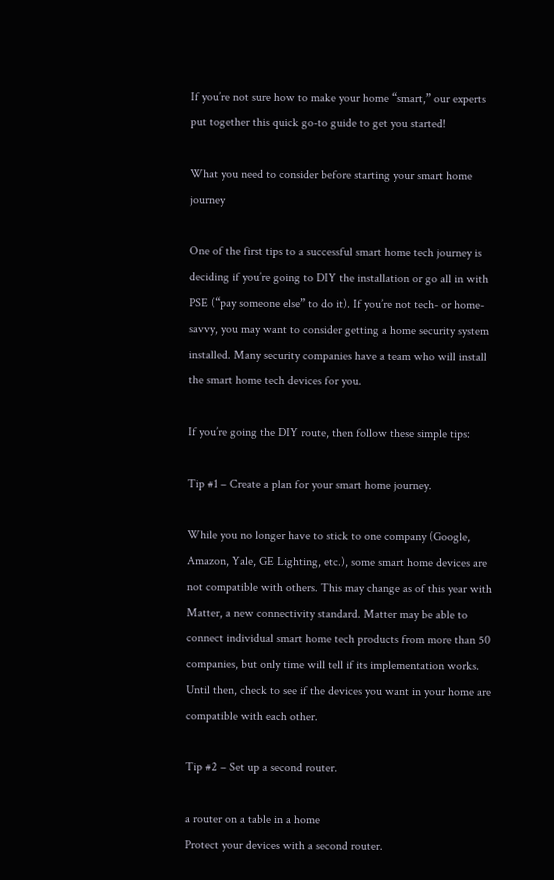If you’re not sure how to make your home “smart,” our experts put together this quick go-to guide to get you started!

What you need to consider before starting your smart home journey

One of the first tips to a successful smart home tech journey is deciding if you’re going to DIY the installation or go all in with PSE (“pay someone else” to do it). If you’re not tech- or home-savvy, you may want to consider getting a home security system installed. Many security companies have a team who will install the smart home tech devices for you.

If you’re going the DIY route, then follow these simple tips:

Tip #1 – Create a plan for your smart home journey.

While you no longer have to stick to one company (Google, Amazon, Yale, GE Lighting, etc.), some smart home devices are not compatible with others. This may change as of this year with Matter, a new connectivity standard. Matter may be able to connect individual smart home tech products from more than 50 companies, but only time will tell if its implementation works. Until then, check to see if the devices you want in your home are compatible with each other.

Tip #2 – Set up a second router.

a router on a table in a home
Protect your devices with a second router.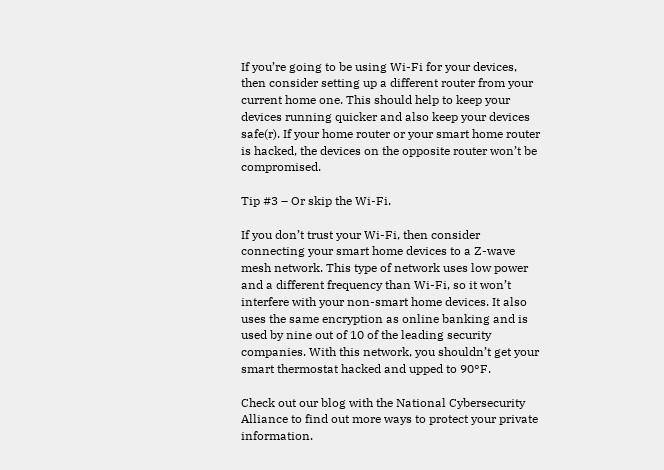If you’re going to be using Wi-Fi for your devices, then consider setting up a different router from your current home one. This should help to keep your devices running quicker and also keep your devices safe(r). If your home router or your smart home router is hacked, the devices on the opposite router won’t be compromised.

Tip #3 – Or skip the Wi-Fi.

If you don’t trust your Wi-Fi, then consider connecting your smart home devices to a Z-wave mesh network. This type of network uses low power and a different frequency than Wi-Fi, so it won’t interfere with your non-smart home devices. It also uses the same encryption as online banking and is used by nine out of 10 of the leading security companies. With this network, you shouldn’t get your smart thermostat hacked and upped to 90°F.

Check out our blog with the National Cybersecurity Alliance to find out more ways to protect your private information.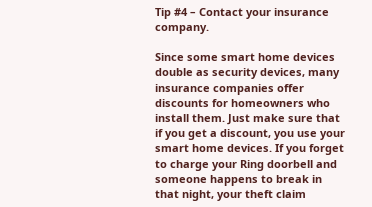Tip #4 – Contact your insurance company.

Since some smart home devices double as security devices, many insurance companies offer discounts for homeowners who install them. Just make sure that if you get a discount, you use your smart home devices. If you forget to charge your Ring doorbell and someone happens to break in that night, your theft claim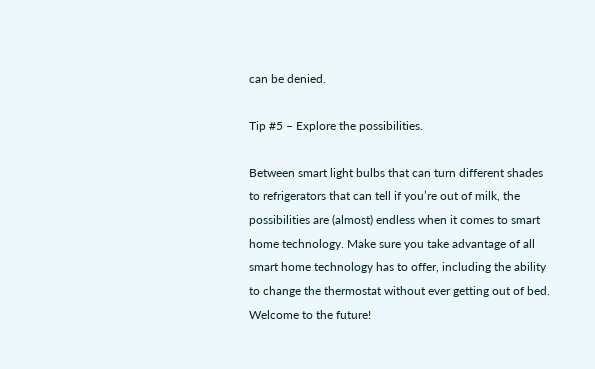can be denied.

Tip #5 – Explore the possibilities.

Between smart light bulbs that can turn different shades to refrigerators that can tell if you’re out of milk, the possibilities are (almost) endless when it comes to smart home technology. Make sure you take advantage of all smart home technology has to offer, including the ability to change the thermostat without ever getting out of bed. Welcome to the future!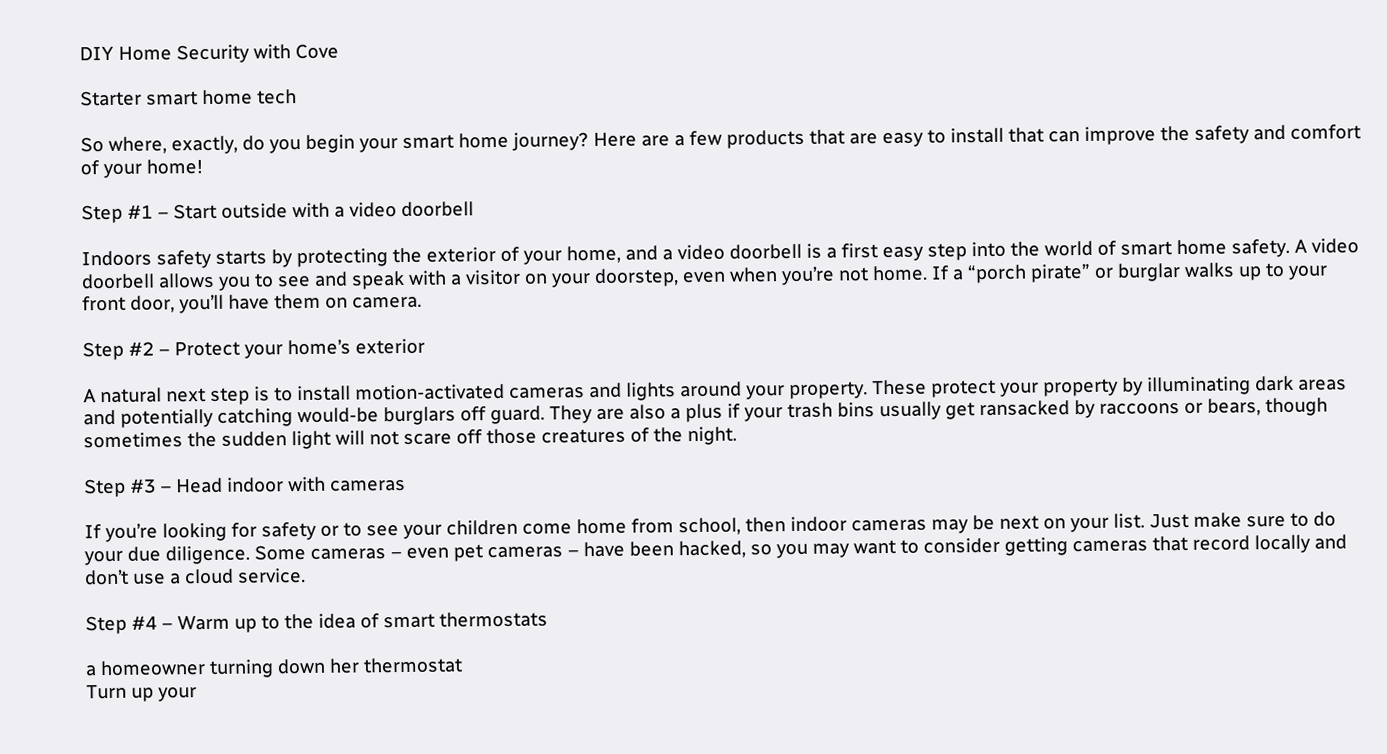DIY Home Security with Cove

Starter smart home tech

So where, exactly, do you begin your smart home journey? Here are a few products that are easy to install that can improve the safety and comfort of your home!

Step #1 – Start outside with a video doorbell

Indoors safety starts by protecting the exterior of your home, and a video doorbell is a first easy step into the world of smart home safety. A video doorbell allows you to see and speak with a visitor on your doorstep, even when you’re not home. If a “porch pirate” or burglar walks up to your front door, you’ll have them on camera.

Step #2 – Protect your home’s exterior

A natural next step is to install motion-activated cameras and lights around your property. These protect your property by illuminating dark areas and potentially catching would-be burglars off guard. They are also a plus if your trash bins usually get ransacked by raccoons or bears, though sometimes the sudden light will not scare off those creatures of the night.

Step #3 – Head indoor with cameras

If you’re looking for safety or to see your children come home from school, then indoor cameras may be next on your list. Just make sure to do your due diligence. Some cameras – even pet cameras – have been hacked, so you may want to consider getting cameras that record locally and don’t use a cloud service.

Step #4 – Warm up to the idea of smart thermostats

a homeowner turning down her thermostat
Turn up your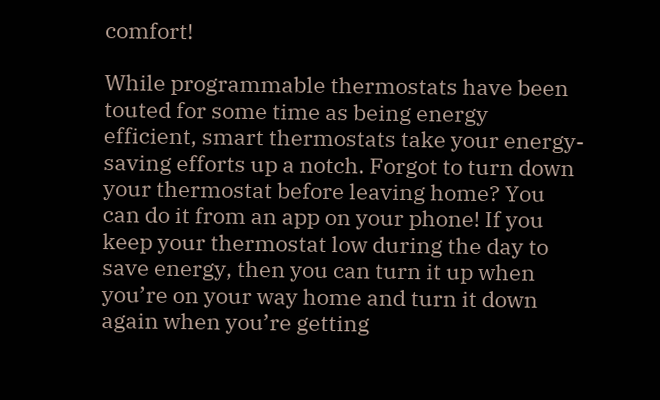comfort!

While programmable thermostats have been touted for some time as being energy efficient, smart thermostats take your energy-saving efforts up a notch. Forgot to turn down your thermostat before leaving home? You can do it from an app on your phone! If you keep your thermostat low during the day to save energy, then you can turn it up when you’re on your way home and turn it down again when you’re getting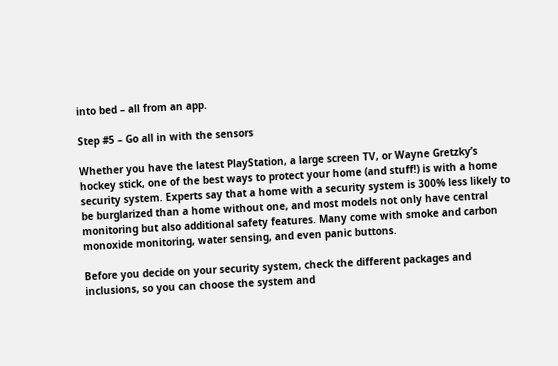into bed – all from an app.

Step #5 – Go all in with the sensors

Whether you have the latest PlayStation, a large screen TV, or Wayne Gretzky’s hockey stick, one of the best ways to protect your home (and stuff!) is with a home security system. Experts say that a home with a security system is 300% less likely to be burglarized than a home without one, and most models not only have central monitoring but also additional safety features. Many come with smoke and carbon monoxide monitoring, water sensing, and even panic buttons.

Before you decide on your security system, check the different packages and inclusions, so you can choose the system and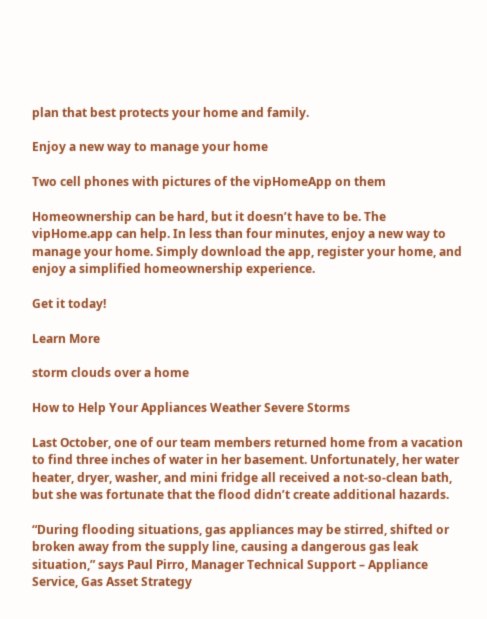plan that best protects your home and family.

Enjoy a new way to manage your home

Two cell phones with pictures of the vipHomeApp on them

Homeownership can be hard, but it doesn’t have to be. The vipHome.app can help. In less than four minutes, enjoy a new way to manage your home. Simply download the app, register your home, and enjoy a simplified homeownership experience.

Get it today!

Learn More

storm clouds over a home

How to Help Your Appliances Weather Severe Storms

Last October, one of our team members returned home from a vacation to find three inches of water in her basement. Unfortunately, her water heater, dryer, washer, and mini fridge all received a not-so-clean bath, but she was fortunate that the flood didn’t create additional hazards.

“During flooding situations, gas appliances may be stirred, shifted or broken away from the supply line, causing a dangerous gas leak situation,” says Paul Pirro, Manager Technical Support – Appliance Service, Gas Asset Strategy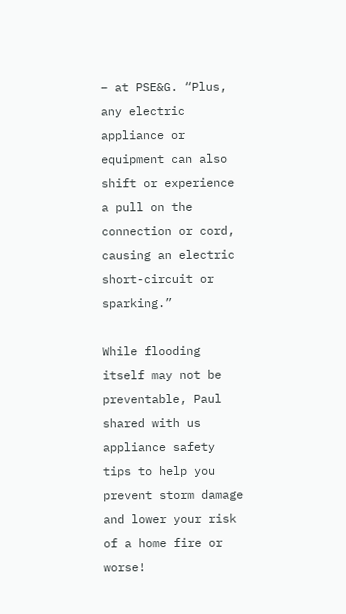– at PSE&G. “Plus, any electric appliance or equipment can also shift or experience a pull on the connection or cord, causing an electric short-circuit or sparking.”

While flooding itself may not be preventable, Paul shared with us appliance safety tips to help you prevent storm damage and lower your risk of a home fire or worse!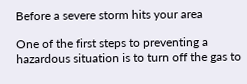Before a severe storm hits your area

One of the first steps to preventing a hazardous situation is to turn off the gas to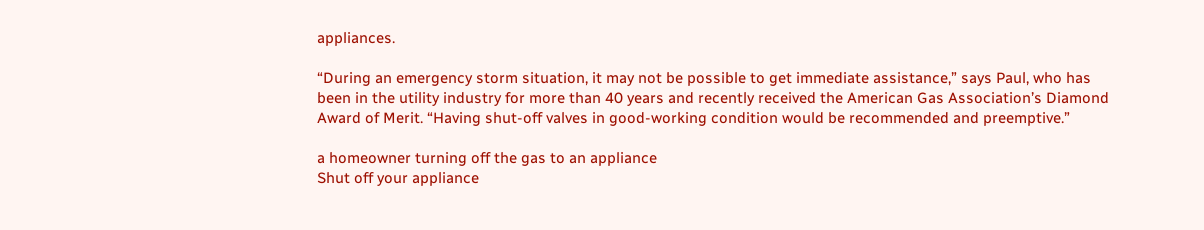appliances.

“During an emergency storm situation, it may not be possible to get immediate assistance,” says Paul, who has been in the utility industry for more than 40 years and recently received the American Gas Association’s Diamond Award of Merit. “Having shut-off valves in good-working condition would be recommended and preemptive.”

a homeowner turning off the gas to an appliance
Shut off your appliance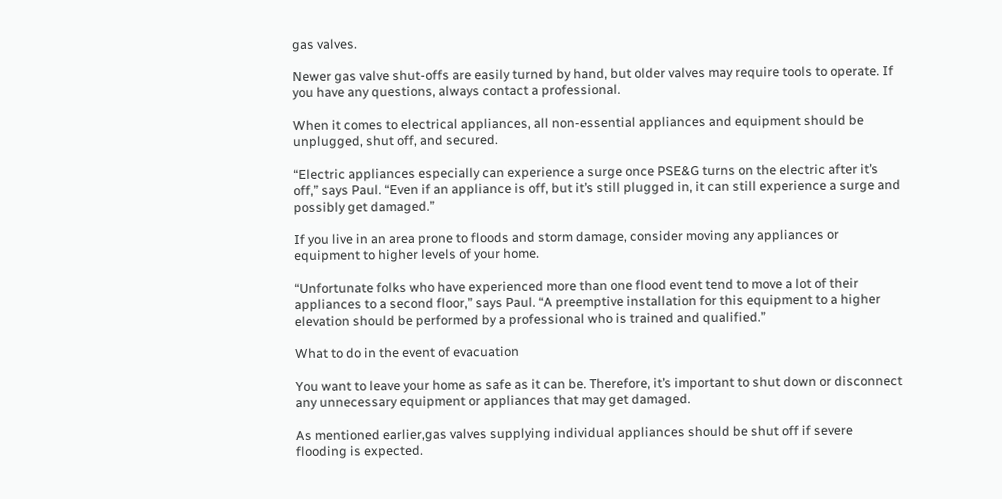gas valves.

Newer gas valve shut-offs are easily turned by hand, but older valves may require tools to operate. If you have any questions, always contact a professional.

When it comes to electrical appliances, all non-essential appliances and equipment should be unplugged, shut off, and secured.

“Electric appliances especially can experience a surge once PSE&G turns on the electric after it’s off,” says Paul. “Even if an appliance is off, but it’s still plugged in, it can still experience a surge and possibly get damaged.”

If you live in an area prone to floods and storm damage, consider moving any appliances or equipment to higher levels of your home.

“Unfortunate folks who have experienced more than one flood event tend to move a lot of their appliances to a second floor,” says Paul. “A preemptive installation for this equipment to a higher elevation should be performed by a professional who is trained and qualified.”

What to do in the event of evacuation

You want to leave your home as safe as it can be. Therefore, it’s important to shut down or disconnect any unnecessary equipment or appliances that may get damaged.

As mentioned earlier,gas valves supplying individual appliances should be shut off if severe flooding is expected.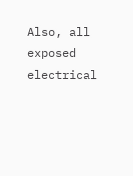Also, all exposed electrical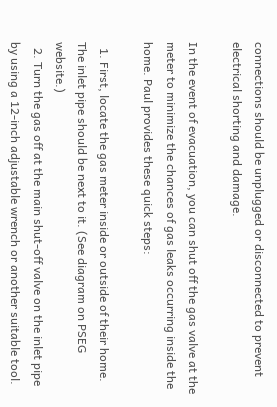connections should be unplugged or disconnected to prevent electrical shorting and damage.

In the event of evacuation, you can shut off the gas valve at the meter to minimize the chances of gas leaks occurring inside the home. Paul provides these quick steps:

  1. First, locate the gas meter inside or outside of their home. The inlet pipe should be next to it. (See diagram on PSEG website.)
  2. Turn the gas off at the main shut-off valve on the inlet pipe by using a 12-inch adjustable wrench or another suitable tool.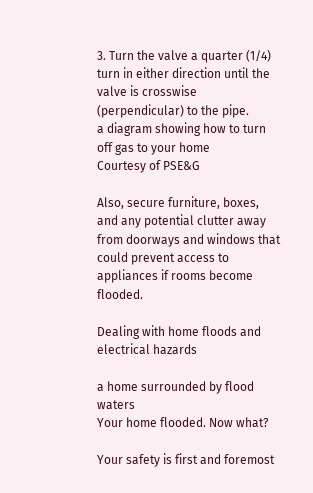3. Turn the valve a quarter (1/4) turn in either direction until the valve is crosswise (perpendicular) to the pipe.
a diagram showing how to turn off gas to your home
Courtesy of PSE&G

Also, secure furniture, boxes, and any potential clutter away from doorways and windows that could prevent access to appliances if rooms become flooded.

Dealing with home floods and electrical hazards

a home surrounded by flood waters
Your home flooded. Now what?

Your safety is first and foremost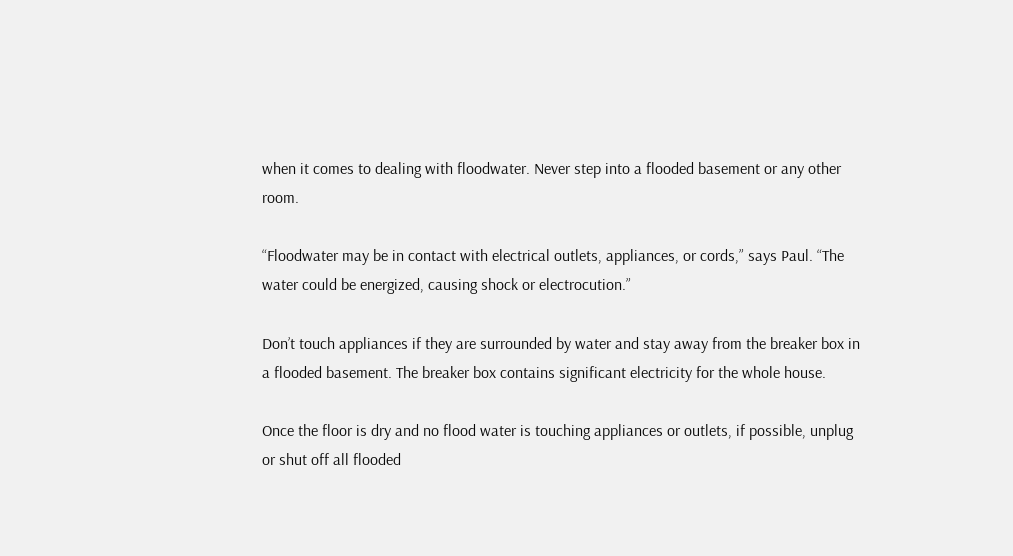when it comes to dealing with floodwater. Never step into a flooded basement or any other room.

“Floodwater may be in contact with electrical outlets, appliances, or cords,” says Paul. “The water could be energized, causing shock or electrocution.”

Don’t touch appliances if they are surrounded by water and stay away from the breaker box in a flooded basement. The breaker box contains significant electricity for the whole house.

Once the floor is dry and no flood water is touching appliances or outlets, if possible, unplug or shut off all flooded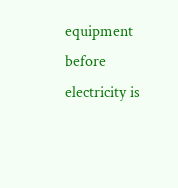equipment before electricity is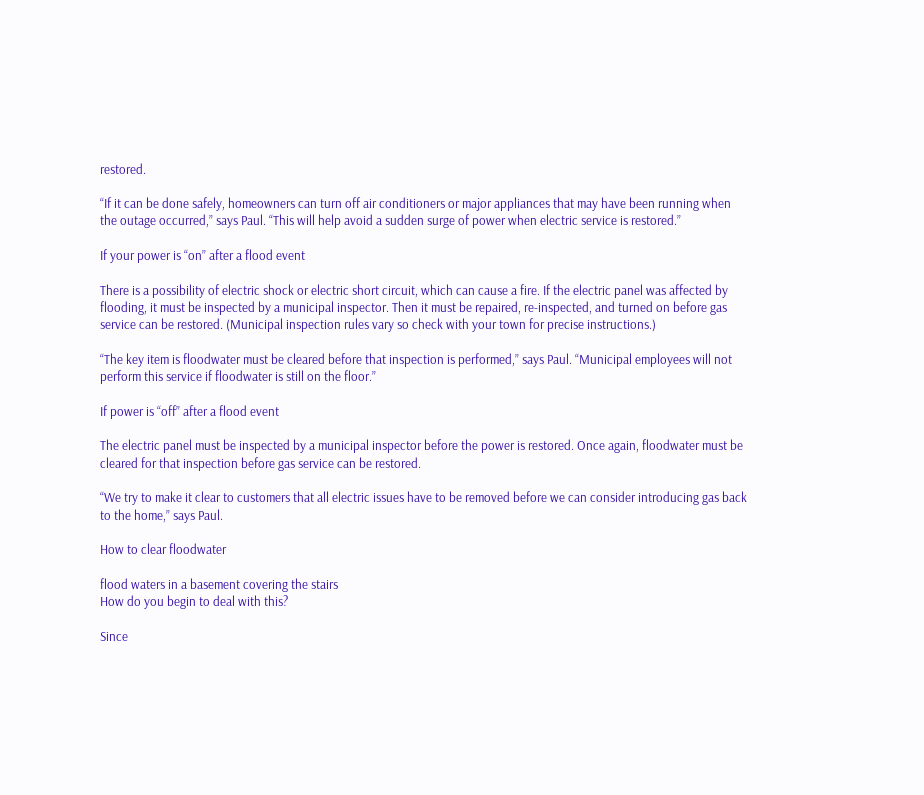restored.

“If it can be done safely, homeowners can turn off air conditioners or major appliances that may have been running when the outage occurred,” says Paul. “This will help avoid a sudden surge of power when electric service is restored.”

If your power is “on” after a flood event

There is a possibility of electric shock or electric short circuit, which can cause a fire. If the electric panel was affected by flooding, it must be inspected by a municipal inspector. Then it must be repaired, re-inspected, and turned on before gas service can be restored. (Municipal inspection rules vary so check with your town for precise instructions.)

“The key item is floodwater must be cleared before that inspection is performed,” says Paul. “Municipal employees will not perform this service if floodwater is still on the floor.”

If power is “off” after a flood event

The electric panel must be inspected by a municipal inspector before the power is restored. Once again, floodwater must be cleared for that inspection before gas service can be restored.

“We try to make it clear to customers that all electric issues have to be removed before we can consider introducing gas back to the home,” says Paul.

How to clear floodwater

flood waters in a basement covering the stairs
How do you begin to deal with this?

Since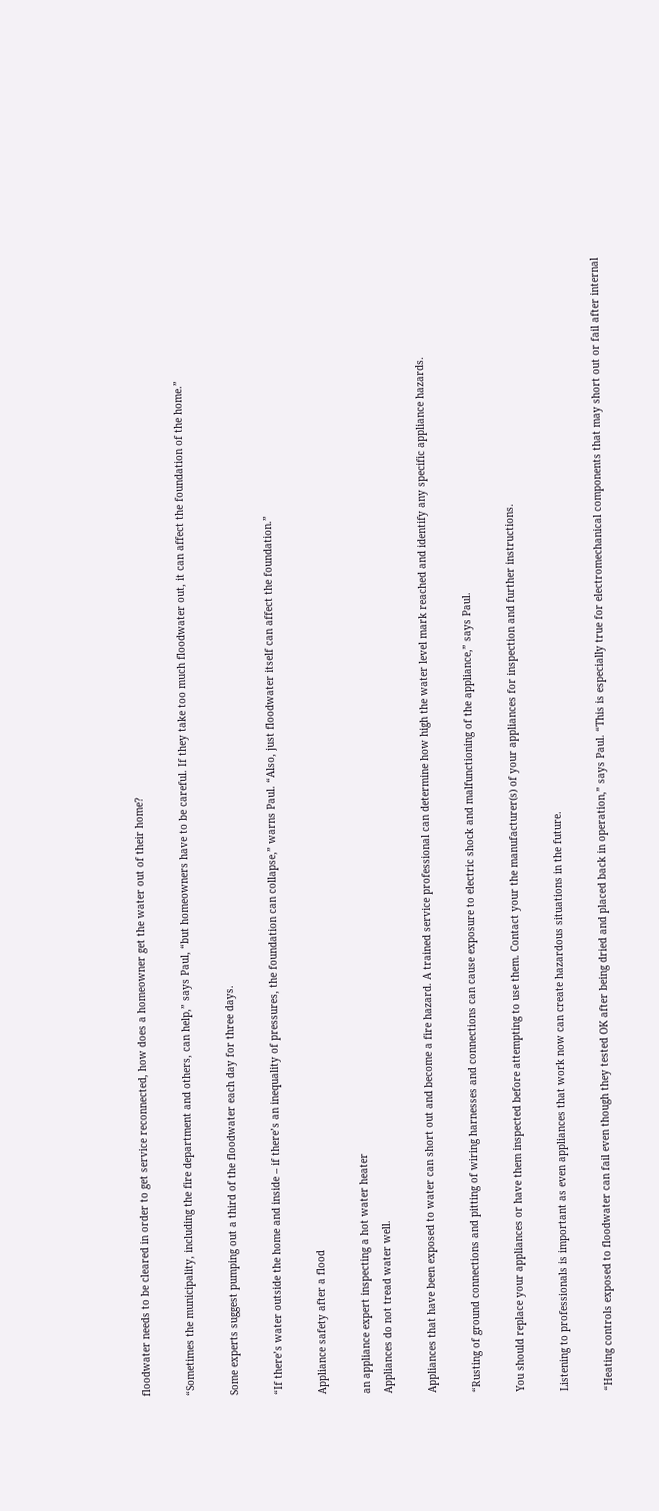floodwater needs to be cleared in order to get service reconnected, how does a homeowner get the water out of their home?

“Sometimes the municipality, including the fire department and others, can help,” says Paul, “but homeowners have to be careful. If they take too much floodwater out, it can affect the foundation of the home.”

Some experts suggest pumping out a third of the floodwater each day for three days.

“If there’s water outside the home and inside – if there’s an inequality of pressures, the foundation can collapse,” warns Paul. “Also, just floodwater itself can affect the foundation.”

Appliance safety after a flood

an appliance expert inspecting a hot water heater
Appliances do not tread water well.

Appliances that have been exposed to water can short out and become a fire hazard. A trained service professional can determine how high the water level mark reached and identify any specific appliance hazards.

“Rusting of ground connections and pitting of wiring harnesses and connections can cause exposure to electric shock and malfunctioning of the appliance,” says Paul.

You should replace your appliances or have them inspected before attempting to use them. Contact your the manufacturer(s) of your appliances for inspection and further instructions.

Listening to professionals is important as even appliances that work now can create hazardous situations in the future.

“Heating controls exposed to floodwater can fail even though they tested OK after being dried and placed back in operation,” says Paul. “This is especially true for electromechanical components that may short out or fail after internal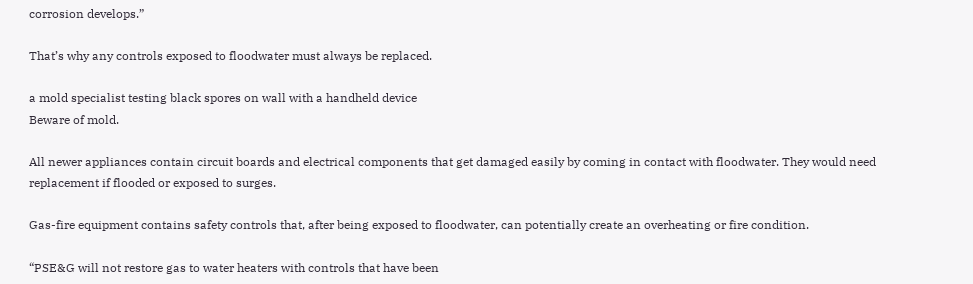corrosion develops.”

That’s why any controls exposed to floodwater must always be replaced.

a mold specialist testing black spores on wall with a handheld device
Beware of mold.

All newer appliances contain circuit boards and electrical components that get damaged easily by coming in contact with floodwater. They would need replacement if flooded or exposed to surges.

Gas-fire equipment contains safety controls that, after being exposed to floodwater, can potentially create an overheating or fire condition.

“PSE&G will not restore gas to water heaters with controls that have been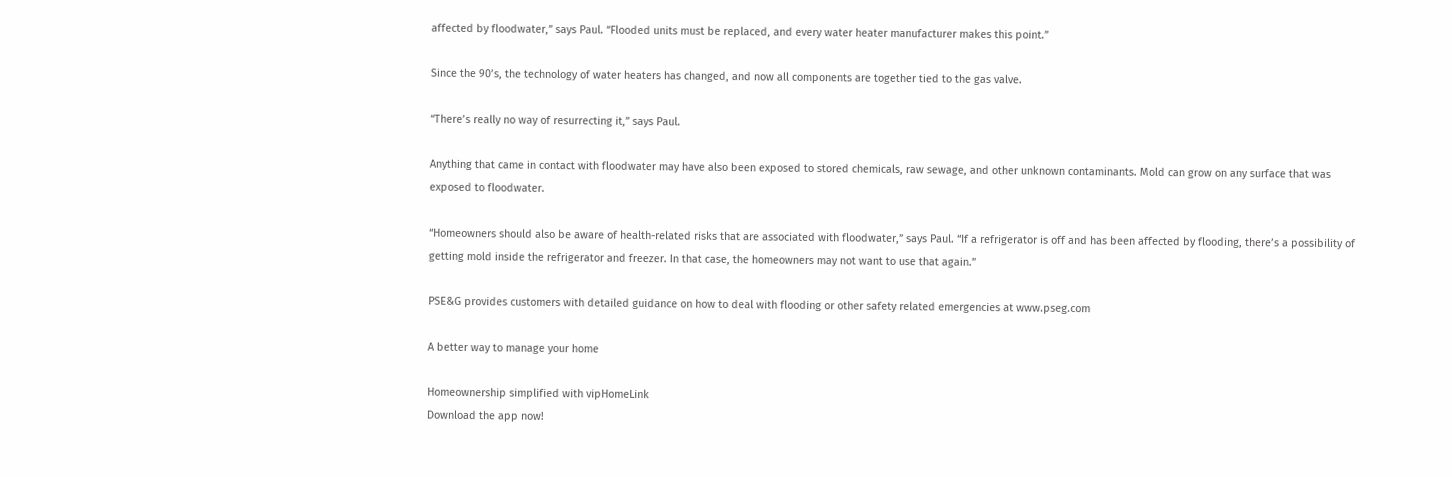affected by floodwater,” says Paul. “Flooded units must be replaced, and every water heater manufacturer makes this point.”

Since the 90’s, the technology of water heaters has changed, and now all components are together tied to the gas valve.

“There’s really no way of resurrecting it,” says Paul.

Anything that came in contact with floodwater may have also been exposed to stored chemicals, raw sewage, and other unknown contaminants. Mold can grow on any surface that was exposed to floodwater.

“Homeowners should also be aware of health-related risks that are associated with floodwater,” says Paul. “If a refrigerator is off and has been affected by flooding, there’s a possibility of getting mold inside the refrigerator and freezer. In that case, the homeowners may not want to use that again.”

PSE&G provides customers with detailed guidance on how to deal with flooding or other safety related emergencies at www.pseg.com

A better way to manage your home

Homeownership simplified with vipHomeLink
Download the app now!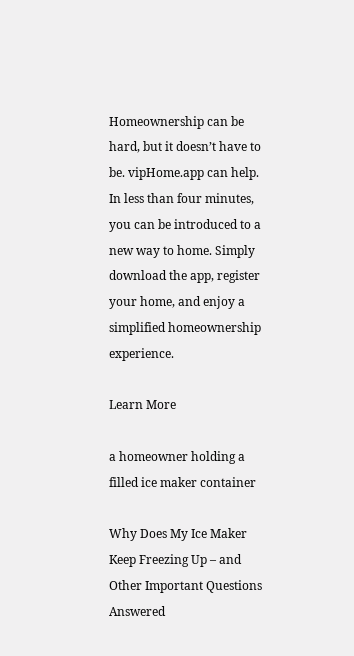Homeownership can be hard, but it doesn’t have to be. vipHome.app can help. In less than four minutes, you can be introduced to a new way to home. Simply download the app, register your home, and enjoy a simplified homeownership experience.

Learn More

a homeowner holding a filled ice maker container

Why Does My Ice Maker Keep Freezing Up – and Other Important Questions Answered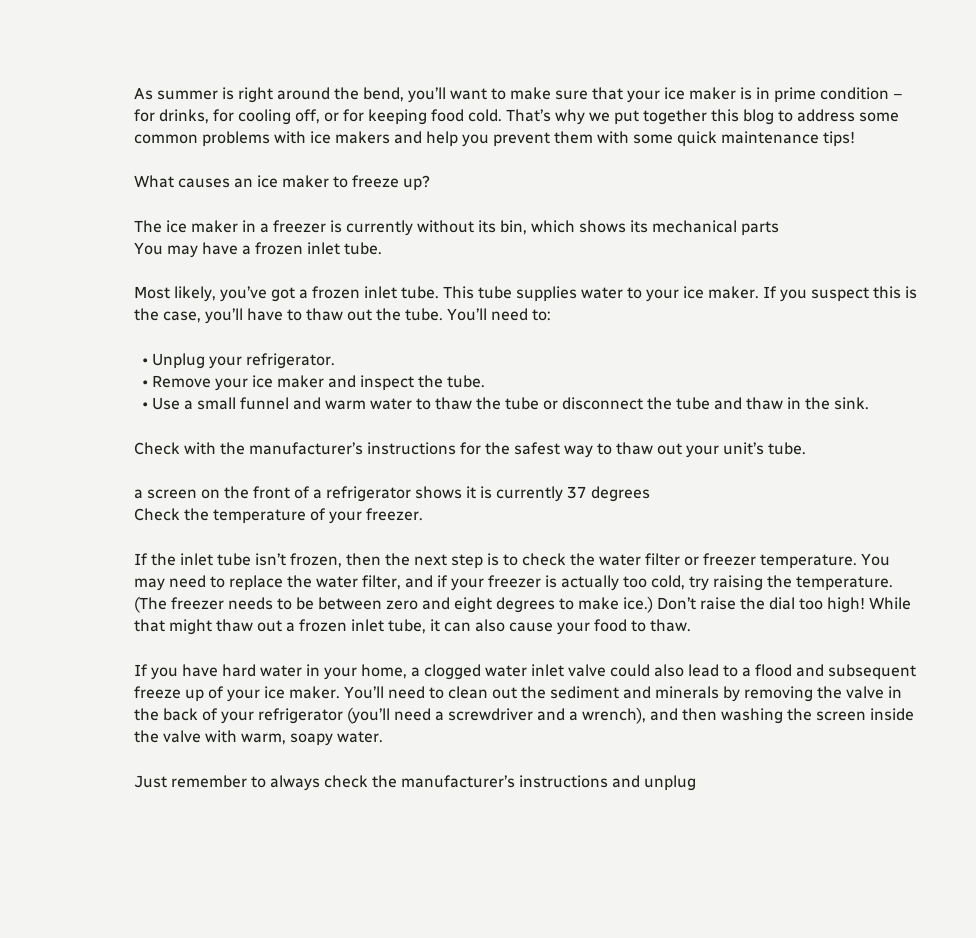As summer is right around the bend, you’ll want to make sure that your ice maker is in prime condition – for drinks, for cooling off, or for keeping food cold. That’s why we put together this blog to address some common problems with ice makers and help you prevent them with some quick maintenance tips!

What causes an ice maker to freeze up?

The ice maker in a freezer is currently without its bin, which shows its mechanical parts
You may have a frozen inlet tube.

Most likely, you’ve got a frozen inlet tube. This tube supplies water to your ice maker. If you suspect this is the case, you’ll have to thaw out the tube. You’ll need to:

  • Unplug your refrigerator.
  • Remove your ice maker and inspect the tube.
  • Use a small funnel and warm water to thaw the tube or disconnect the tube and thaw in the sink.

Check with the manufacturer’s instructions for the safest way to thaw out your unit’s tube.

a screen on the front of a refrigerator shows it is currently 37 degrees
Check the temperature of your freezer.

If the inlet tube isn’t frozen, then the next step is to check the water filter or freezer temperature. You may need to replace the water filter, and if your freezer is actually too cold, try raising the temperature. (The freezer needs to be between zero and eight degrees to make ice.) Don’t raise the dial too high! While that might thaw out a frozen inlet tube, it can also cause your food to thaw.

If you have hard water in your home, a clogged water inlet valve could also lead to a flood and subsequent freeze up of your ice maker. You’ll need to clean out the sediment and minerals by removing the valve in the back of your refrigerator (you’ll need a screwdriver and a wrench), and then washing the screen inside the valve with warm, soapy water.

Just remember to always check the manufacturer’s instructions and unplug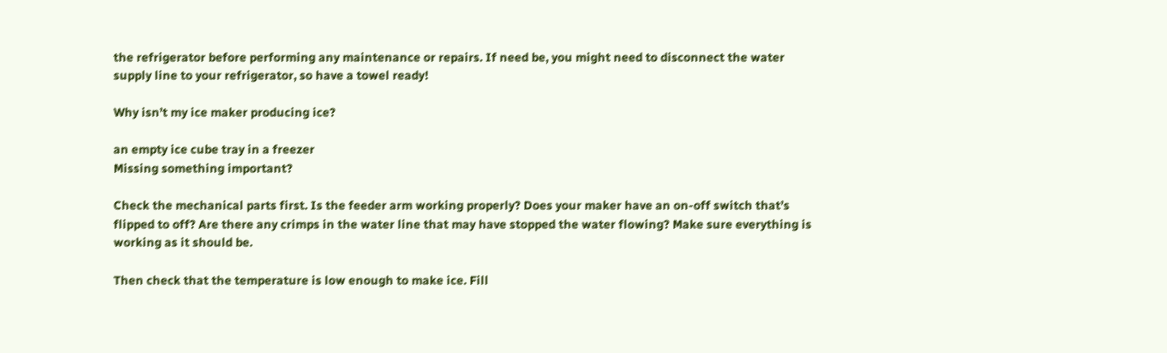the refrigerator before performing any maintenance or repairs. If need be, you might need to disconnect the water supply line to your refrigerator, so have a towel ready!

Why isn’t my ice maker producing ice?

an empty ice cube tray in a freezer
Missing something important?

Check the mechanical parts first. Is the feeder arm working properly? Does your maker have an on-off switch that’s flipped to off? Are there any crimps in the water line that may have stopped the water flowing? Make sure everything is working as it should be.

Then check that the temperature is low enough to make ice. Fill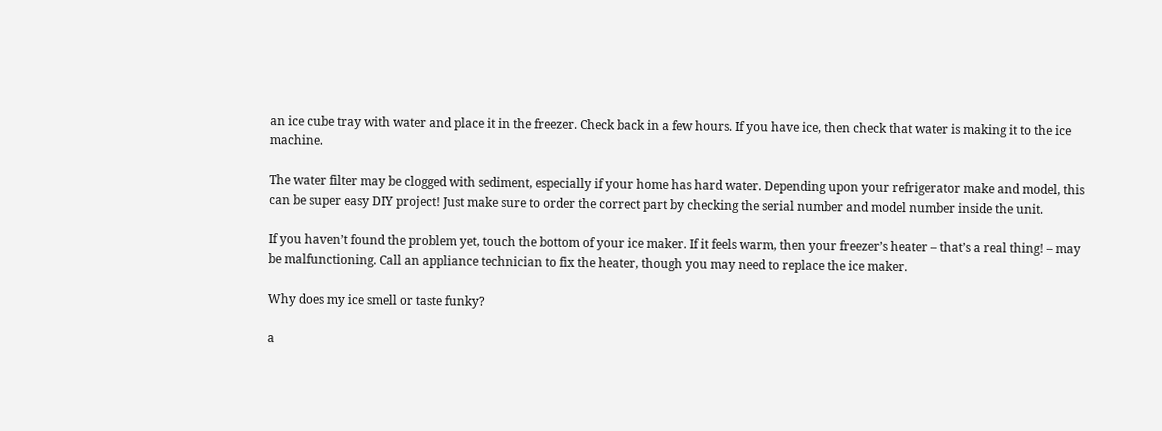an ice cube tray with water and place it in the freezer. Check back in a few hours. If you have ice, then check that water is making it to the ice machine.

The water filter may be clogged with sediment, especially if your home has hard water. Depending upon your refrigerator make and model, this can be super easy DIY project! Just make sure to order the correct part by checking the serial number and model number inside the unit.

If you haven’t found the problem yet, touch the bottom of your ice maker. If it feels warm, then your freezer’s heater – that’s a real thing! – may be malfunctioning. Call an appliance technician to fix the heater, though you may need to replace the ice maker.

Why does my ice smell or taste funky?

a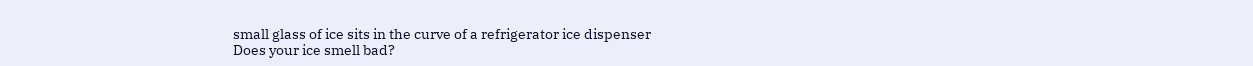small glass of ice sits in the curve of a refrigerator ice dispenser
Does your ice smell bad?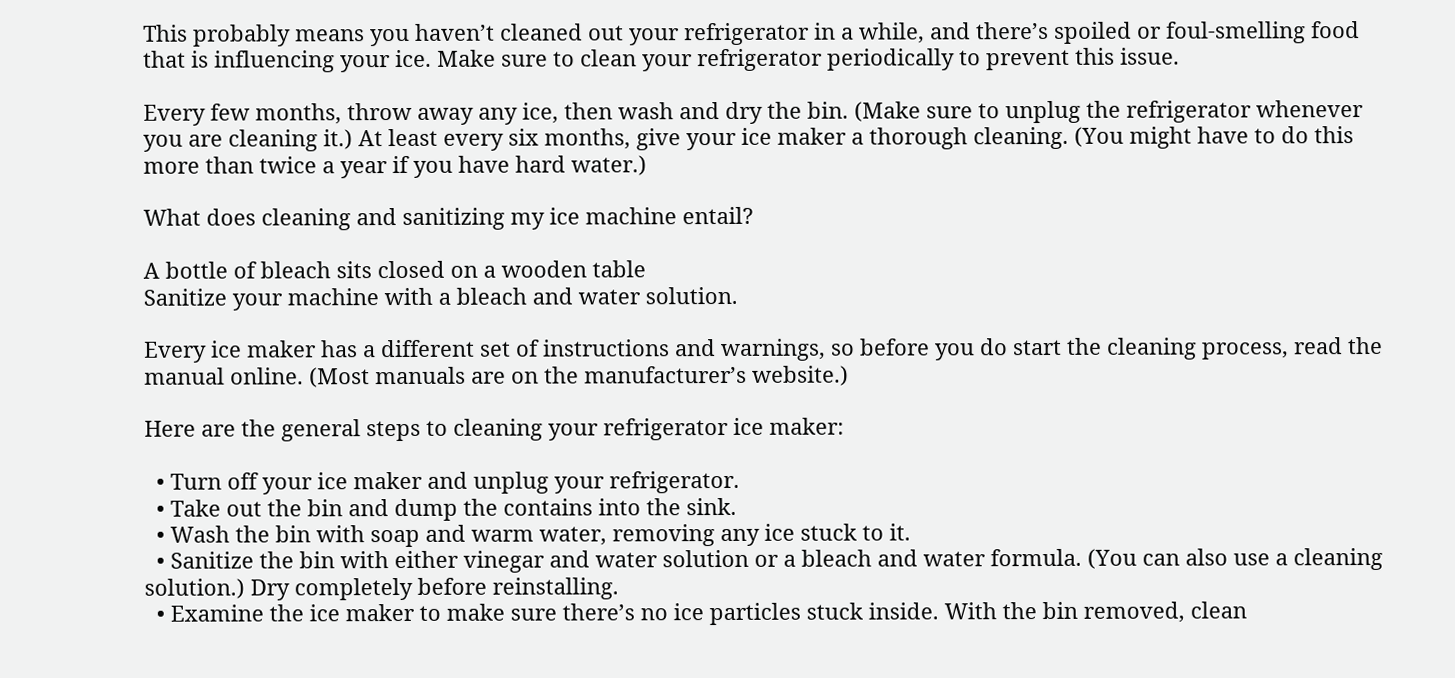This probably means you haven’t cleaned out your refrigerator in a while, and there’s spoiled or foul-smelling food that is influencing your ice. Make sure to clean your refrigerator periodically to prevent this issue.

Every few months, throw away any ice, then wash and dry the bin. (Make sure to unplug the refrigerator whenever you are cleaning it.) At least every six months, give your ice maker a thorough cleaning. (You might have to do this more than twice a year if you have hard water.)

What does cleaning and sanitizing my ice machine entail?

A bottle of bleach sits closed on a wooden table
Sanitize your machine with a bleach and water solution.

Every ice maker has a different set of instructions and warnings, so before you do start the cleaning process, read the manual online. (Most manuals are on the manufacturer’s website.)

Here are the general steps to cleaning your refrigerator ice maker:

  • Turn off your ice maker and unplug your refrigerator.
  • Take out the bin and dump the contains into the sink.
  • Wash the bin with soap and warm water, removing any ice stuck to it.
  • Sanitize the bin with either vinegar and water solution or a bleach and water formula. (You can also use a cleaning solution.) Dry completely before reinstalling.
  • Examine the ice maker to make sure there’s no ice particles stuck inside. With the bin removed, clean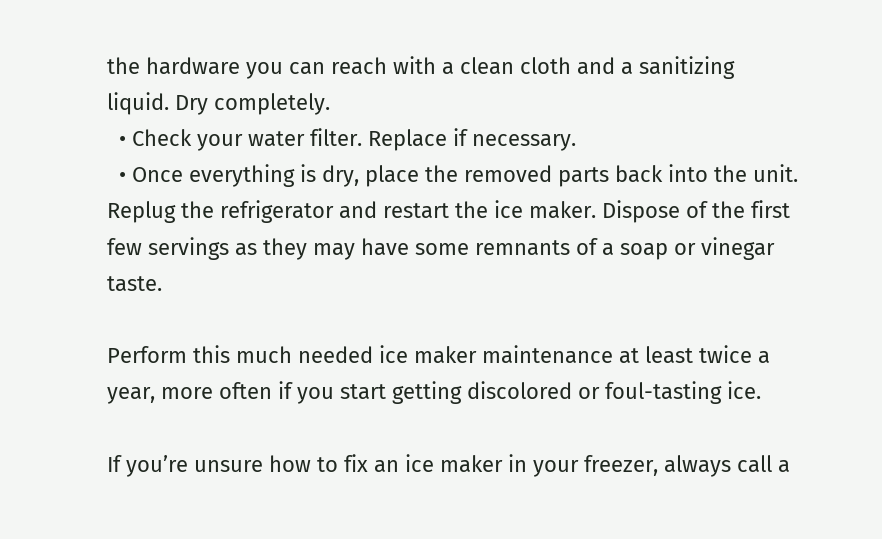the hardware you can reach with a clean cloth and a sanitizing liquid. Dry completely.
  • Check your water filter. Replace if necessary.
  • Once everything is dry, place the removed parts back into the unit. Replug the refrigerator and restart the ice maker. Dispose of the first few servings as they may have some remnants of a soap or vinegar taste.

Perform this much needed ice maker maintenance at least twice a year, more often if you start getting discolored or foul-tasting ice.

If you’re unsure how to fix an ice maker in your freezer, always call a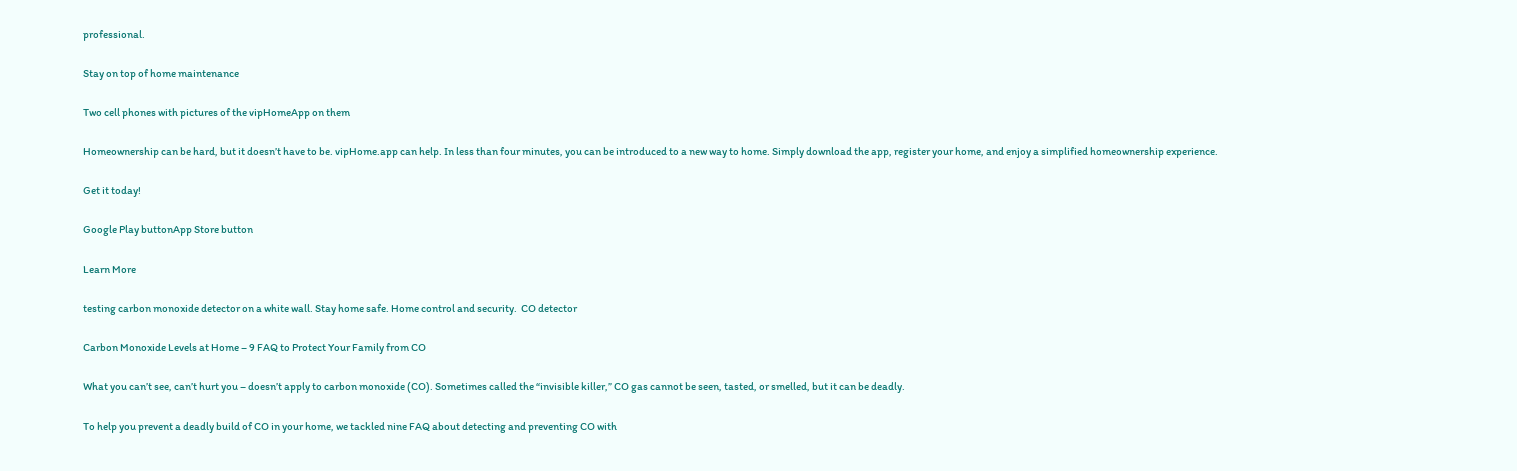professional.

Stay on top of home maintenance

Two cell phones with pictures of the vipHomeApp on them

Homeownership can be hard, but it doesn’t have to be. vipHome.app can help. In less than four minutes, you can be introduced to a new way to home. Simply download the app, register your home, and enjoy a simplified homeownership experience.

Get it today!

Google Play buttonApp Store button

Learn More

testing carbon monoxide detector on a white wall. Stay home safe. Home control and security.  CO detector

Carbon Monoxide Levels at Home – 9 FAQ to Protect Your Family from CO

What you can’t see, can’t hurt you – doesn’t apply to carbon monoxide (CO). Sometimes called the “invisible killer,” CO gas cannot be seen, tasted, or smelled, but it can be deadly.

To help you prevent a deadly build of CO in your home, we tackled nine FAQ about detecting and preventing CO with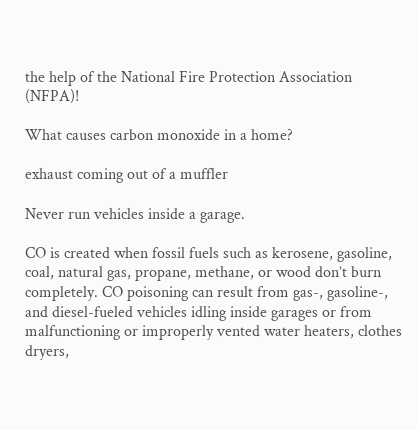the help of the National Fire Protection Association (NFPA)!

What causes carbon monoxide in a home?

exhaust coming out of a muffler

Never run vehicles inside a garage.

CO is created when fossil fuels such as kerosene, gasoline, coal, natural gas, propane, methane, or wood don’t burn completely. CO poisoning can result from gas-, gasoline-, and diesel-fueled vehicles idling inside garages or from malfunctioning or improperly vented water heaters, clothes dryers,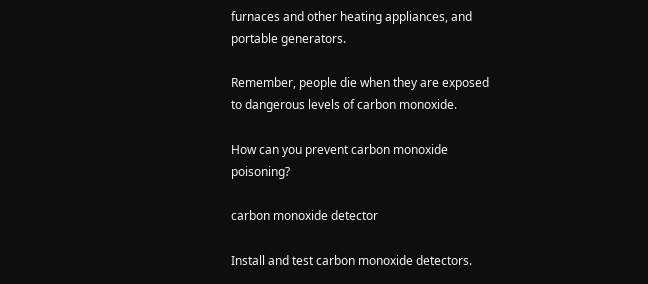furnaces and other heating appliances, and portable generators.

Remember, people die when they are exposed to dangerous levels of carbon monoxide.

How can you prevent carbon monoxide poisoning?

carbon monoxide detector

Install and test carbon monoxide detectors.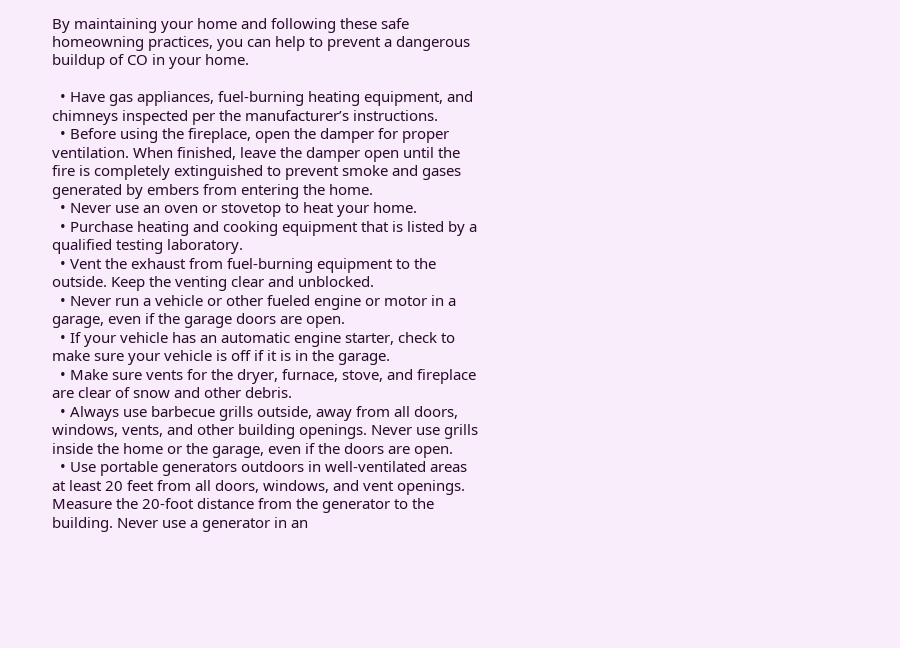By maintaining your home and following these safe homeowning practices, you can help to prevent a dangerous buildup of CO in your home.

  • Have gas appliances, fuel-burning heating equipment, and chimneys inspected per the manufacturer’s instructions.
  • Before using the fireplace, open the damper for proper ventilation. When finished, leave the damper open until the fire is completely extinguished to prevent smoke and gases generated by embers from entering the home.
  • Never use an oven or stovetop to heat your home.
  • Purchase heating and cooking equipment that is listed by a qualified testing laboratory.
  • Vent the exhaust from fuel-burning equipment to the outside. Keep the venting clear and unblocked.
  • Never run a vehicle or other fueled engine or motor in a garage, even if the garage doors are open.
  • If your vehicle has an automatic engine starter, check to make sure your vehicle is off if it is in the garage.
  • Make sure vents for the dryer, furnace, stove, and fireplace are clear of snow and other debris.
  • Always use barbecue grills outside, away from all doors, windows, vents, and other building openings. Never use grills inside the home or the garage, even if the doors are open.
  • Use portable generators outdoors in well-ventilated areas at least 20 feet from all doors, windows, and vent openings. Measure the 20-foot distance from the generator to the building. Never use a generator in an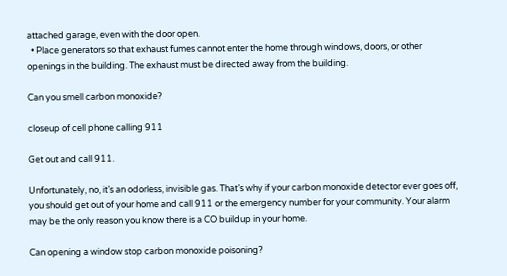attached garage, even with the door open.
  • Place generators so that exhaust fumes cannot enter the home through windows, doors, or other openings in the building. The exhaust must be directed away from the building.

Can you smell carbon monoxide?

closeup of cell phone calling 911

Get out and call 911.

Unfortunately, no, it’s an odorless, invisible gas. That’s why if your carbon monoxide detector ever goes off, you should get out of your home and call 911 or the emergency number for your community. Your alarm may be the only reason you know there is a CO buildup in your home.

Can opening a window stop carbon monoxide poisoning?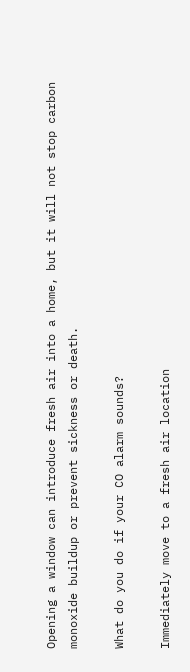Opening a window can introduce fresh air into a home, but it will not stop carbon monoxide buildup or prevent sickness or death.

What do you do if your CO alarm sounds?

Immediately move to a fresh air location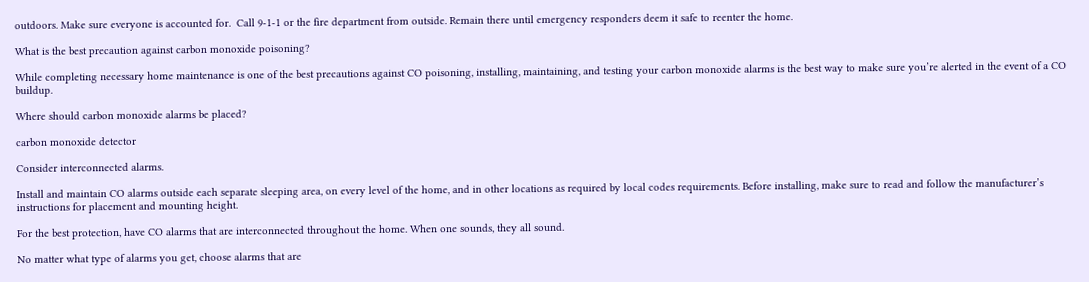outdoors. Make sure everyone is accounted for.  Call 9-1-1 or the fire department from outside. Remain there until emergency responders deem it safe to reenter the home.

What is the best precaution against carbon monoxide poisoning?

While completing necessary home maintenance is one of the best precautions against CO poisoning, installing, maintaining, and testing your carbon monoxide alarms is the best way to make sure you’re alerted in the event of a CO buildup.

Where should carbon monoxide alarms be placed?

carbon monoxide detector

Consider interconnected alarms.

Install and maintain CO alarms outside each separate sleeping area, on every level of the home, and in other locations as required by local codes requirements. Before installing, make sure to read and follow the manufacturer’s instructions for placement and mounting height.

For the best protection, have CO alarms that are interconnected throughout the home. When one sounds, they all sound.

No matter what type of alarms you get, choose alarms that are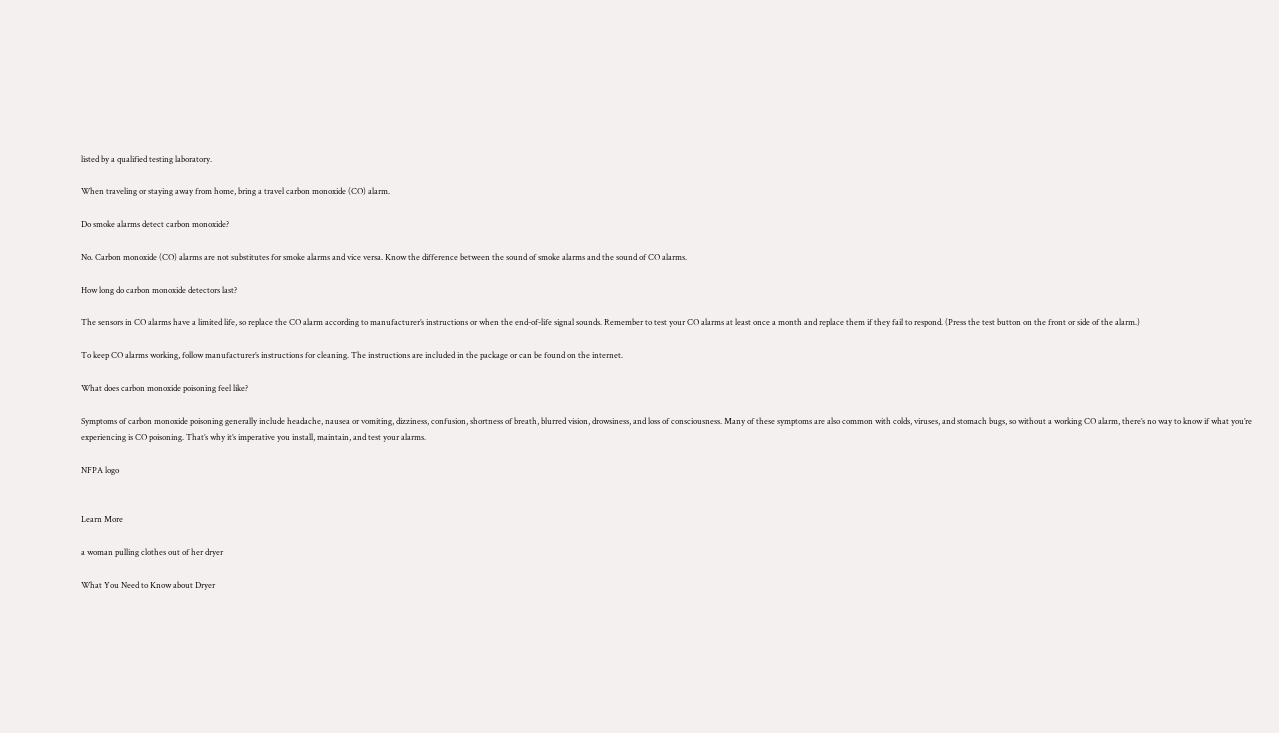listed by a qualified testing laboratory.

When traveling or staying away from home, bring a travel carbon monoxide (CO) alarm.

Do smoke alarms detect carbon monoxide?

No. Carbon monoxide (CO) alarms are not substitutes for smoke alarms and vice versa. Know the difference between the sound of smoke alarms and the sound of CO alarms.

How long do carbon monoxide detectors last?

The sensors in CO alarms have a limited life, so replace the CO alarm according to manufacturer’s instructions or when the end-of-life signal sounds. Remember to test your CO alarms at least once a month and replace them if they fail to respond. (Press the test button on the front or side of the alarm.)

To keep CO alarms working, follow manufacturer’s instructions for cleaning. The instructions are included in the package or can be found on the internet.

What does carbon monoxide poisoning feel like?

Symptoms of carbon monoxide poisoning generally include headache, nausea or vomiting, dizziness, confusion, shortness of breath, blurred vision, drowsiness, and loss of consciousness. Many of these symptoms are also common with colds, viruses, and stomach bugs, so without a working CO alarm, there’s no way to know if what you’re experiencing is CO poisoning. That’s why it’s imperative you install, maintain, and test your alarms.

NFPA logo


Learn More

a woman pulling clothes out of her dryer

What You Need to Know about Dryer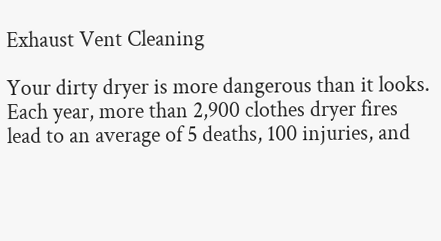Exhaust Vent Cleaning

Your dirty dryer is more dangerous than it looks. Each year, more than 2,900 clothes dryer fires lead to an average of 5 deaths, 100 injuries, and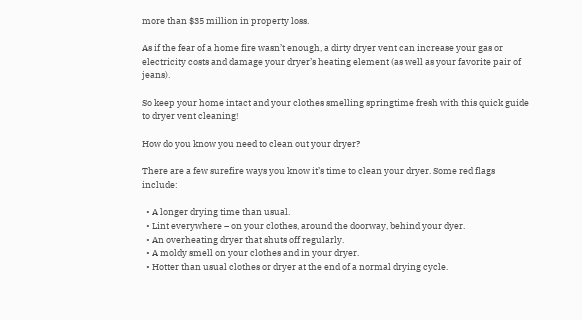more than $35 million in property loss.

As if the fear of a home fire wasn’t enough, a dirty dryer vent can increase your gas or electricity costs and damage your dryer’s heating element (as well as your favorite pair of jeans).

So keep your home intact and your clothes smelling springtime fresh with this quick guide to dryer vent cleaning!

How do you know you need to clean out your dryer?

There are a few surefire ways you know it’s time to clean your dryer. Some red flags include:

  • A longer drying time than usual.
  • Lint everywhere – on your clothes, around the doorway, behind your dyer.
  • An overheating dryer that shuts off regularly.
  • A moldy smell on your clothes and in your dryer.
  • Hotter than usual clothes or dryer at the end of a normal drying cycle.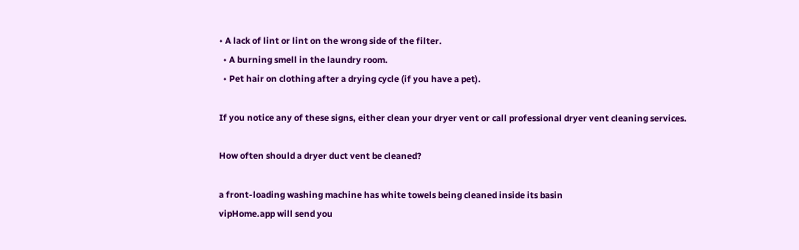• A lack of lint or lint on the wrong side of the filter.
  • A burning smell in the laundry room.
  • Pet hair on clothing after a drying cycle (if you have a pet).

If you notice any of these signs, either clean your dryer vent or call professional dryer vent cleaning services.

How often should a dryer duct vent be cleaned?

a front-loading washing machine has white towels being cleaned inside its basin
vipHome.app will send you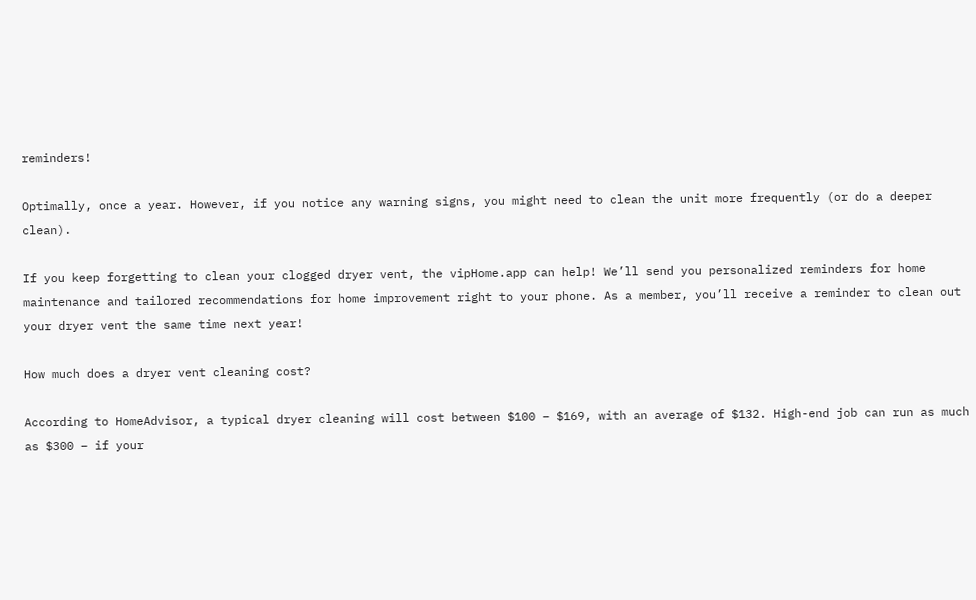reminders!

Optimally, once a year. However, if you notice any warning signs, you might need to clean the unit more frequently (or do a deeper clean).

If you keep forgetting to clean your clogged dryer vent, the vipHome.app can help! We’ll send you personalized reminders for home maintenance and tailored recommendations for home improvement right to your phone. As a member, you’ll receive a reminder to clean out your dryer vent the same time next year!

How much does a dryer vent cleaning cost?

According to HomeAdvisor, a typical dryer cleaning will cost between $100 – $169, with an average of $132. High-end job can run as much as $300 – if your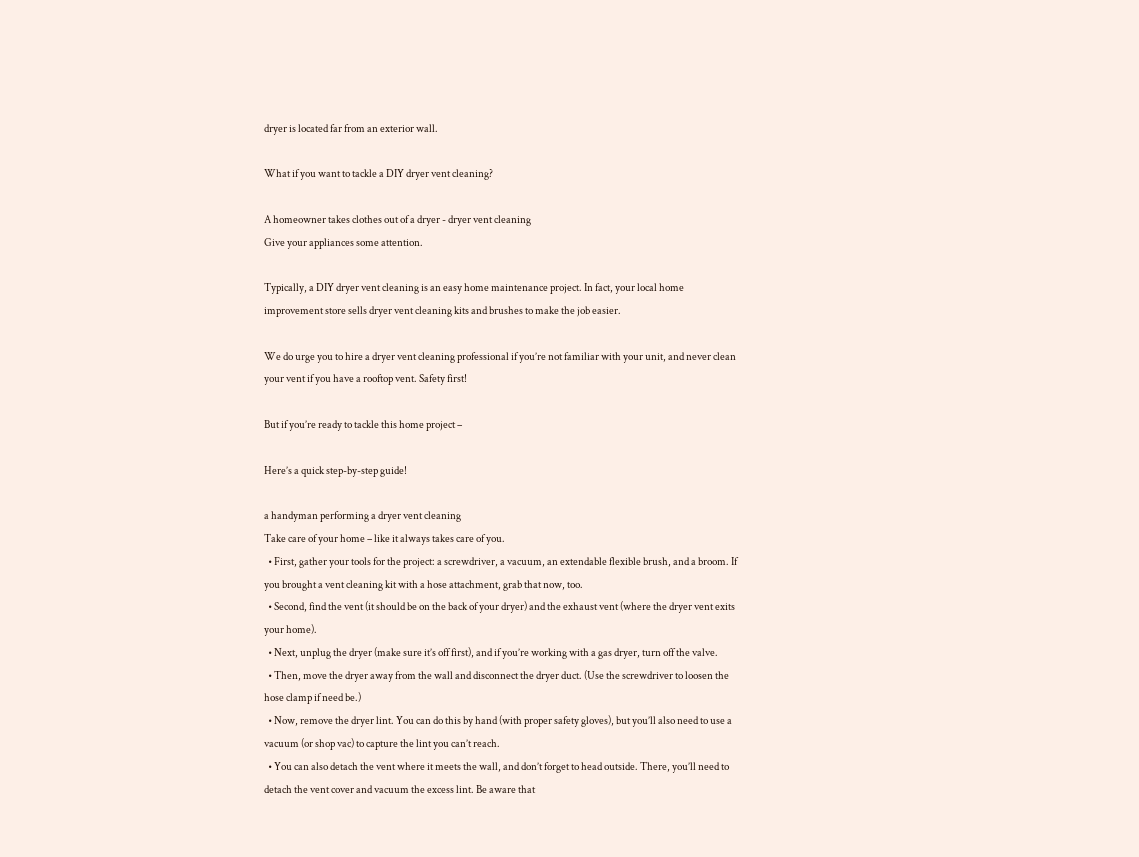dryer is located far from an exterior wall.

What if you want to tackle a DIY dryer vent cleaning?

A homeowner takes clothes out of a dryer - dryer vent cleaning
Give your appliances some attention.

Typically, a DIY dryer vent cleaning is an easy home maintenance project. In fact, your local home improvement store sells dryer vent cleaning kits and brushes to make the job easier.

We do urge you to hire a dryer vent cleaning professional if you’re not familiar with your unit, and never clean your vent if you have a rooftop vent. Safety first!

But if you’re ready to tackle this home project –

Here’s a quick step-by-step guide!

a handyman performing a dryer vent cleaning
Take care of your home – like it always takes care of you.
  • First, gather your tools for the project: a screwdriver, a vacuum, an extendable flexible brush, and a broom. If you brought a vent cleaning kit with a hose attachment, grab that now, too.
  • Second, find the vent (it should be on the back of your dryer) and the exhaust vent (where the dryer vent exits your home).
  • Next, unplug the dryer (make sure it’s off first), and if you’re working with a gas dryer, turn off the valve.
  • Then, move the dryer away from the wall and disconnect the dryer duct. (Use the screwdriver to loosen the hose clamp if need be.)
  • Now, remove the dryer lint. You can do this by hand (with proper safety gloves), but you’ll also need to use a vacuum (or shop vac) to capture the lint you can’t reach.
  • You can also detach the vent where it meets the wall, and don’t forget to head outside. There, you’ll need to detach the vent cover and vacuum the excess lint. Be aware that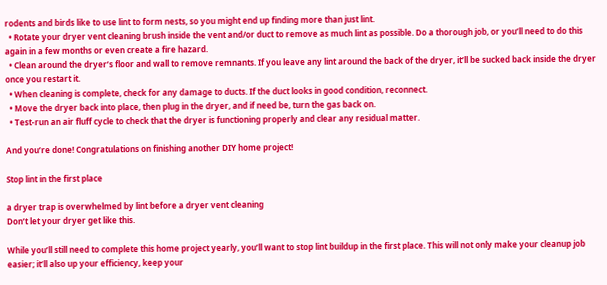rodents and birds like to use lint to form nests, so you might end up finding more than just lint.
  • Rotate your dryer vent cleaning brush inside the vent and/or duct to remove as much lint as possible. Do a thorough job, or you’ll need to do this again in a few months or even create a fire hazard.
  • Clean around the dryer’s floor and wall to remove remnants. If you leave any lint around the back of the dryer, it’ll be sucked back inside the dryer once you restart it.
  • When cleaning is complete, check for any damage to ducts. If the duct looks in good condition, reconnect.
  • Move the dryer back into place, then plug in the dryer, and if need be, turn the gas back on.
  • Test-run an air fluff cycle to check that the dryer is functioning properly and clear any residual matter.

And you’re done! Congratulations on finishing another DIY home project!

Stop lint in the first place

a dryer trap is overwhelmed by lint before a dryer vent cleaning
Don’t let your dryer get like this.

While you’ll still need to complete this home project yearly, you’ll want to stop lint buildup in the first place. This will not only make your cleanup job easier; it’ll also up your efficiency, keep your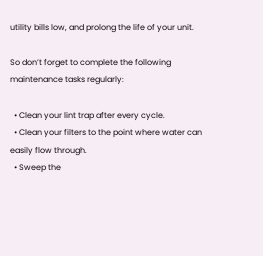utility bills low, and prolong the life of your unit.

So don’t forget to complete the following maintenance tasks regularly:

  • Clean your lint trap after every cycle.
  • Clean your filters to the point where water can easily flow through.
  • Sweep the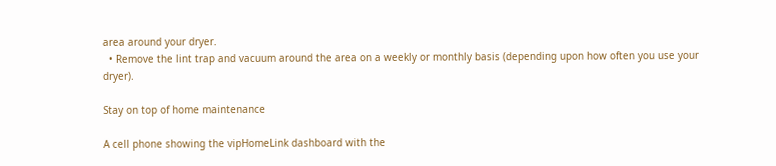area around your dryer.
  • Remove the lint trap and vacuum around the area on a weekly or monthly basis (depending upon how often you use your dryer).

Stay on top of home maintenance

A cell phone showing the vipHomeLink dashboard with the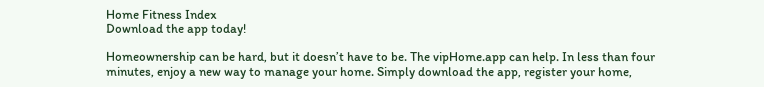Home Fitness Index
Download the app today!

Homeownership can be hard, but it doesn’t have to be. The vipHome.app can help. In less than four minutes, enjoy a new way to manage your home. Simply download the app, register your home,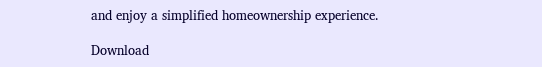and enjoy a simplified homeownership experience.

Download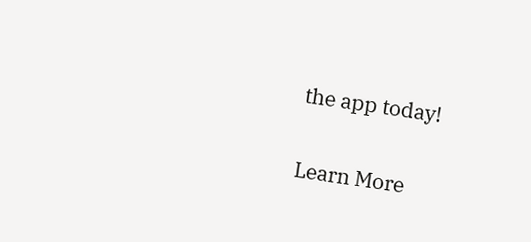the app today!

Learn More